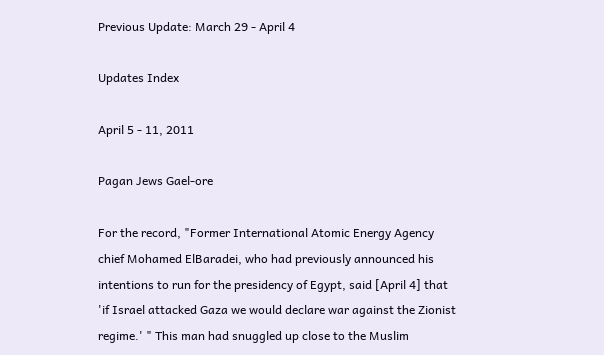Previous Update: March 29 - April 4

Updates Index

April 5 - 11, 2011

Pagan Jews Gael-ore

For the record, "Former International Atomic Energy Agency chief Mohamed ElBaradei, who had previously announced his intentions to run for the presidency of Egypt, said [April 4] that 'if Israel attacked Gaza we would declare war against the Zionist regime.' " This man had snuggled up close to the Muslim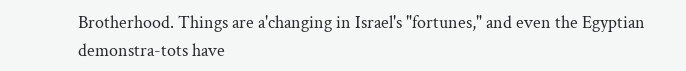Brotherhood. Things are a'changing in Israel's "fortunes," and even the Egyptian demonstra-tots have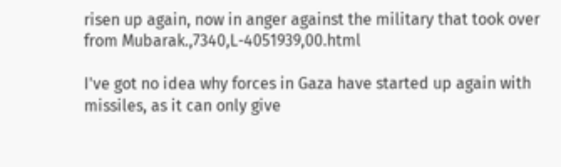risen up again, now in anger against the military that took over from Mubarak.,7340,L-4051939,00.html

I've got no idea why forces in Gaza have started up again with missiles, as it can only give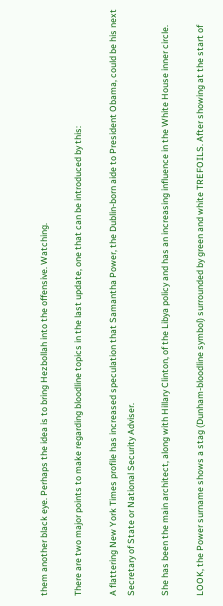them another black eye. Perhaps the idea is to bring Hezbollah into the offensive. Watching.

There are two major points to make regarding bloodline topics in the last update, one that can be introduced by this:

A flattering New York Times profile has increased speculation that Samantha Power, the Dublin-born aide to President Obama, could be his next Secretary of State or National Security Adviser.

She has been the main architect, along with Hillary Clinton, of the Libya policy and has an increasing influence in the White House inner circle.

LOOK, the Power surname shows a stag (Dunham-bloodline symbol) surrounded by green and white TREFOILS. After showing at the start of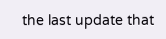the last update that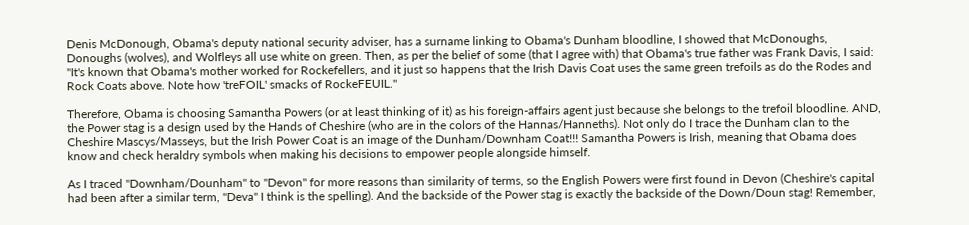Denis McDonough, Obama's deputy national security adviser, has a surname linking to Obama's Dunham bloodline, I showed that McDonoughs, Donoughs (wolves), and Wolfleys all use white on green. Then, as per the belief of some (that I agree with) that Obama's true father was Frank Davis, I said: "It's known that Obama's mother worked for Rockefellers, and it just so happens that the Irish Davis Coat uses the same green trefoils as do the Rodes and Rock Coats above. Note how 'treFOIL' smacks of RockeFEUIL."

Therefore, Obama is choosing Samantha Powers (or at least thinking of it) as his foreign-affairs agent just because she belongs to the trefoil bloodline. AND, the Power stag is a design used by the Hands of Cheshire (who are in the colors of the Hannas/Hanneths). Not only do I trace the Dunham clan to the Cheshire Mascys/Masseys, but the Irish Power Coat is an image of the Dunham/Downham Coat!!! Samantha Powers is Irish, meaning that Obama does know and check heraldry symbols when making his decisions to empower people alongside himself.

As I traced "Downham/Dounham" to "Devon" for more reasons than similarity of terms, so the English Powers were first found in Devon (Cheshire's capital had been after a similar term, "Deva" I think is the spelling). And the backside of the Power stag is exactly the backside of the Down/Doun stag! Remember,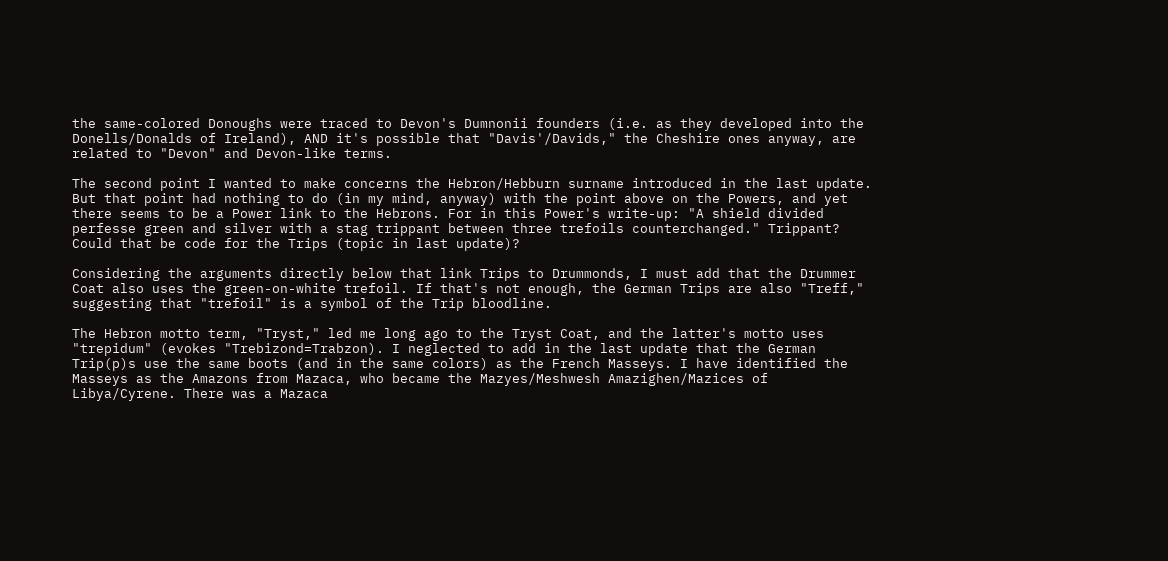the same-colored Donoughs were traced to Devon's Dumnonii founders (i.e. as they developed into the Donells/Donalds of Ireland), AND it's possible that "Davis'/Davids," the Cheshire ones anyway, are related to "Devon" and Devon-like terms.

The second point I wanted to make concerns the Hebron/Hebburn surname introduced in the last update. But that point had nothing to do (in my mind, anyway) with the point above on the Powers, and yet there seems to be a Power link to the Hebrons. For in this Power's write-up: "A shield divided perfesse green and silver with a stag trippant between three trefoils counterchanged." Trippant? Could that be code for the Trips (topic in last update)?

Considering the arguments directly below that link Trips to Drummonds, I must add that the Drummer Coat also uses the green-on-white trefoil. If that's not enough, the German Trips are also "Treff," suggesting that "trefoil" is a symbol of the Trip bloodline.

The Hebron motto term, "Tryst," led me long ago to the Tryst Coat, and the latter's motto uses "trepidum" (evokes "Trebizond=Trabzon). I neglected to add in the last update that the German Trip(p)s use the same boots (and in the same colors) as the French Masseys. I have identified the Masseys as the Amazons from Mazaca, who became the Mazyes/Meshwesh Amazighen/Mazices of Libya/Cyrene. There was a Mazaca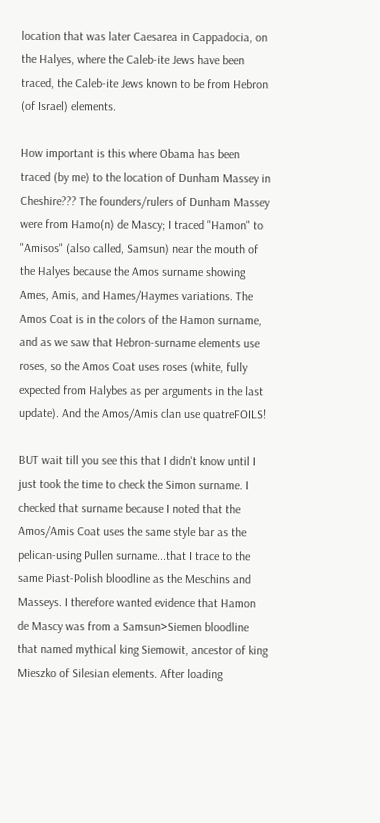location that was later Caesarea in Cappadocia, on the Halyes, where the Caleb-ite Jews have been traced, the Caleb-ite Jews known to be from Hebron (of Israel) elements.

How important is this where Obama has been traced (by me) to the location of Dunham Massey in Cheshire??? The founders/rulers of Dunham Massey were from Hamo(n) de Mascy; I traced "Hamon" to "Amisos" (also called, Samsun) near the mouth of the Halyes because the Amos surname showing Ames, Amis, and Hames/Haymes variations. The Amos Coat is in the colors of the Hamon surname, and as we saw that Hebron-surname elements use roses, so the Amos Coat uses roses (white, fully expected from Halybes as per arguments in the last update). And the Amos/Amis clan use quatreFOILS!

BUT wait till you see this that I didn't know until I just took the time to check the Simon surname. I checked that surname because I noted that the Amos/Amis Coat uses the same style bar as the pelican-using Pullen surname...that I trace to the same Piast-Polish bloodline as the Meschins and Masseys. I therefore wanted evidence that Hamon de Mascy was from a Samsun>Siemen bloodline that named mythical king Siemowit, ancestor of king Mieszko of Silesian elements. After loading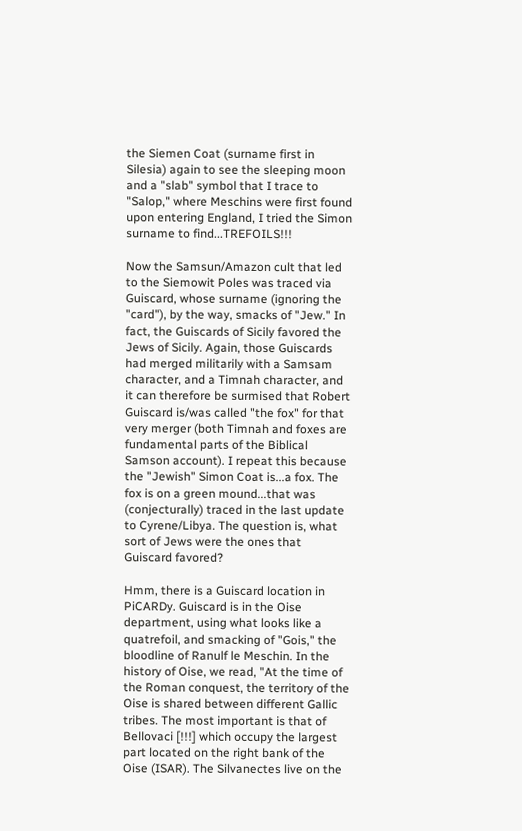the Siemen Coat (surname first in Silesia) again to see the sleeping moon and a "slab" symbol that I trace to "Salop," where Meschins were first found upon entering England, I tried the Simon surname to find...TREFOILS!!!

Now the Samsun/Amazon cult that led to the Siemowit Poles was traced via Guiscard, whose surname (ignoring the "card"), by the way, smacks of "Jew." In fact, the Guiscards of Sicily favored the Jews of Sicily. Again, those Guiscards had merged militarily with a Samsam character, and a Timnah character, and it can therefore be surmised that Robert Guiscard is/was called "the fox" for that very merger (both Timnah and foxes are fundamental parts of the Biblical Samson account). I repeat this because the "Jewish" Simon Coat is...a fox. The fox is on a green mound...that was (conjecturally) traced in the last update to Cyrene/Libya. The question is, what sort of Jews were the ones that Guiscard favored?

Hmm, there is a Guiscard location in PiCARDy. Guiscard is in the Oise department, using what looks like a quatrefoil, and smacking of "Gois," the bloodline of Ranulf le Meschin. In the history of Oise, we read, "At the time of the Roman conquest, the territory of the Oise is shared between different Gallic tribes. The most important is that of Bellovaci [!!!] which occupy the largest part located on the right bank of the Oise (ISAR). The Silvanectes live on the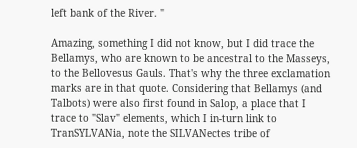left bank of the River. "

Amazing, something I did not know, but I did trace the Bellamys, who are known to be ancestral to the Masseys, to the Bellovesus Gauls. That's why the three exclamation marks are in that quote. Considering that Bellamys (and Talbots) were also first found in Salop, a place that I trace to "Slav" elements, which I in-turn link to TranSYLVANia, note the SILVANectes tribe of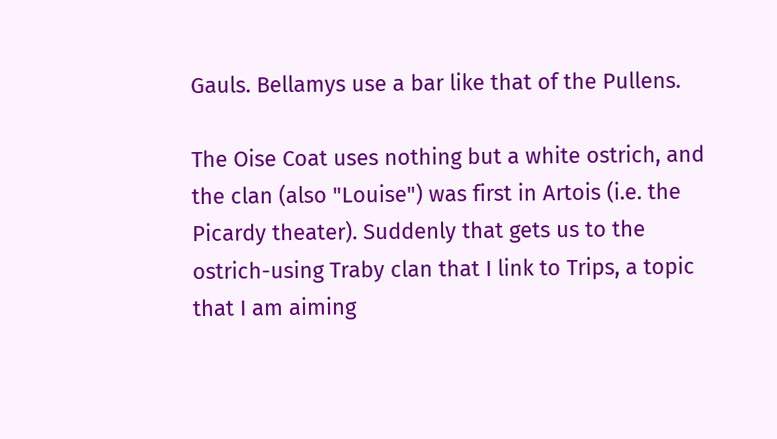Gauls. Bellamys use a bar like that of the Pullens.

The Oise Coat uses nothing but a white ostrich, and the clan (also "Louise") was first in Artois (i.e. the Picardy theater). Suddenly that gets us to the ostrich-using Traby clan that I link to Trips, a topic that I am aiming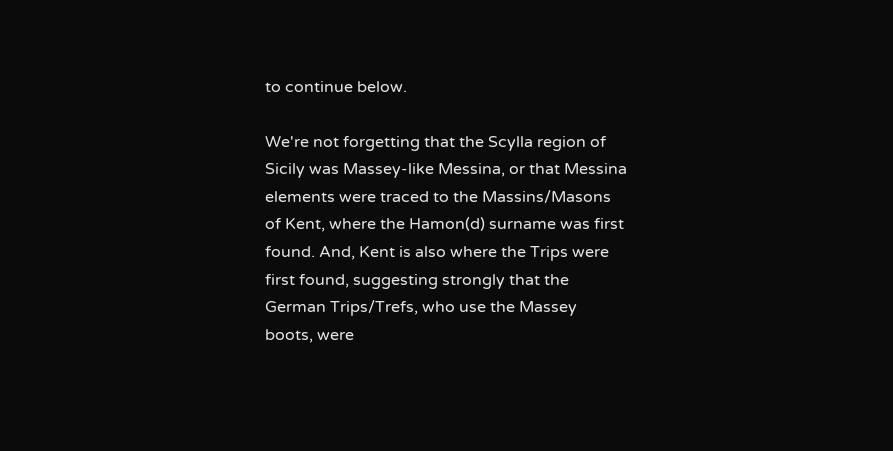to continue below.

We're not forgetting that the Scylla region of Sicily was Massey-like Messina, or that Messina elements were traced to the Massins/Masons of Kent, where the Hamon(d) surname was first found. And, Kent is also where the Trips were first found, suggesting strongly that the German Trips/Trefs, who use the Massey boots, were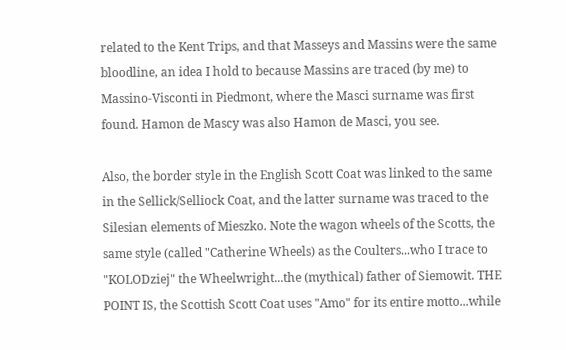related to the Kent Trips, and that Masseys and Massins were the same bloodline, an idea I hold to because Massins are traced (by me) to Massino-Visconti in Piedmont, where the Masci surname was first found. Hamon de Mascy was also Hamon de Masci, you see.

Also, the border style in the English Scott Coat was linked to the same in the Sellick/Selliock Coat, and the latter surname was traced to the Silesian elements of Mieszko. Note the wagon wheels of the Scotts, the same style (called "Catherine Wheels) as the Coulters...who I trace to "KOLODziej" the Wheelwright...the (mythical) father of Siemowit. THE POINT IS, the Scottish Scott Coat uses "Amo" for its entire motto...while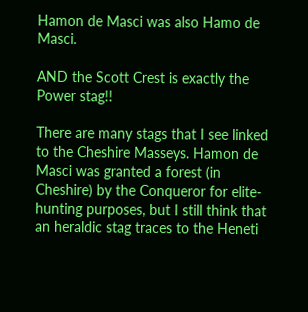Hamon de Masci was also Hamo de Masci.

AND the Scott Crest is exactly the Power stag!!

There are many stags that I see linked to the Cheshire Masseys. Hamon de Masci was granted a forest (in Cheshire) by the Conqueror for elite-hunting purposes, but I still think that an heraldic stag traces to the Heneti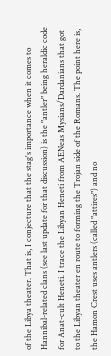of the Libya theater. That is, I conjecture that the stag's importance when it comes to Hannibal-related clans (see last update for that discussion) is the "antler" being heraldic code for Anat-cult Heneti. I trace the Libyan Heneti from AENeas Mysians/Dardanians that got to the Libyan theater en route to forming the Trojan side of the Romans. The point here is, the Hamon Crest uses antlers (called "attires") and no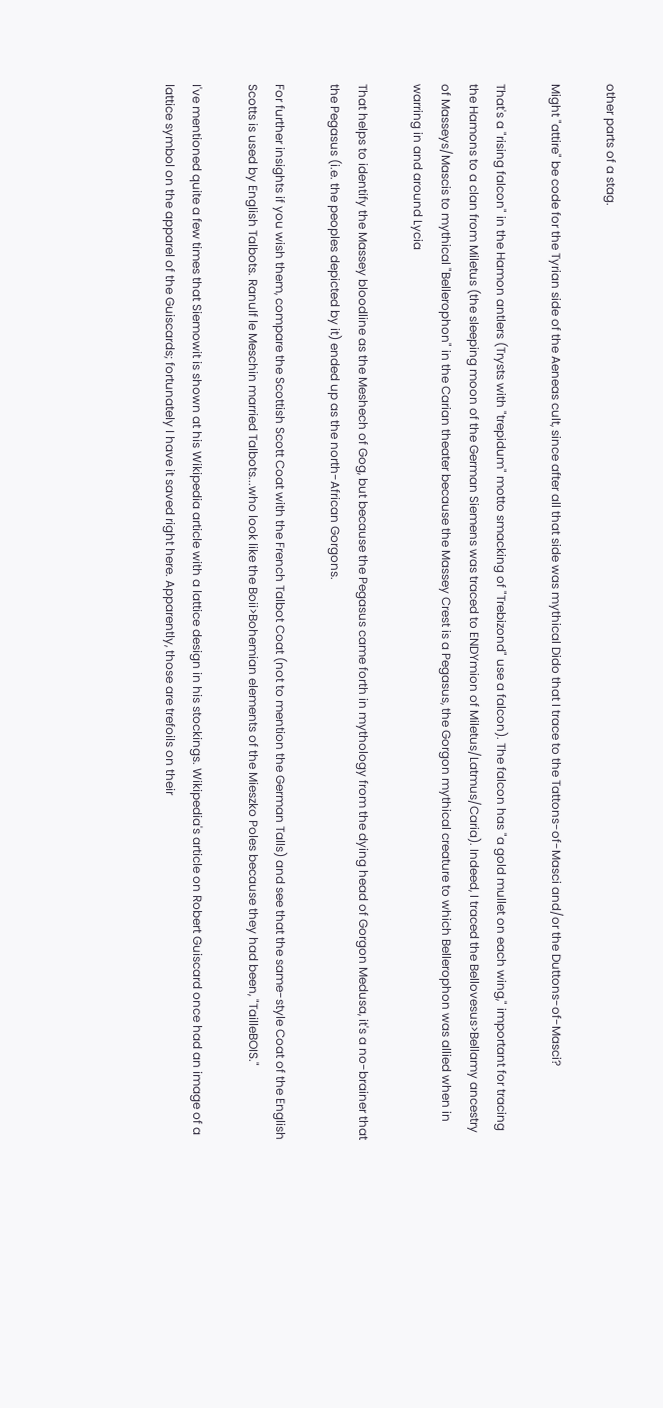other parts of a stag.

Might "attire" be code for the Tyrian side of the Aeneas cult, since after all that side was mythical Dido that I trace to the Tattons-of-Masci and/or the Duttons-of-Masci?

That's a "rising falcon" in the Hamon antlers (Trysts with "trepidum" motto smacking of "Trebizond" use a falcon). The falcon has "a gold mullet on each wing," important for tracing the Hamons to a clan from Miletus (the sleeping moon of the German Siemens was traced to ENDYmion of Miletus/Latmus/Caria). Indeed, I traced the Bellovesus>Bellamy ancestry of Masseys/Mascis to mythical "Bellerophon" in the Carian theater because the Massey Crest is a Pegasus, the Gorgon mythical creature to which Bellerophon was allied when in warring in and around Lycia

That helps to identify the Massey bloodline as the Meshech of Gog, but because the Pegasus came forth in mythology from the dying head of Gorgon Medusa, it's a no-brainer that the Pegasus (i.e. the peoples depicted by it) ended up as the north-African Gorgons.

For further insights if you wish them, compare the Scottish Scott Coat with the French Talbot Coat (not to mention the German Talls) and see that the same-style Coat of the English Scotts is used by English Talbots. Ranulf le Meschin married Talbots...who look like the Boii>Bohemian elements of the Mieszko Poles because they had been, "TailleBOIS."

I've mentioned quite a few times that Siemowit is shown at his Wikipedia article with a lattice design in his stockings. Wikipedia's article on Robert Guiscard once had an image of a lattice symbol on the apparel of the Guiscards; fortunately I have it saved right here. Apparently, those are trefoils on their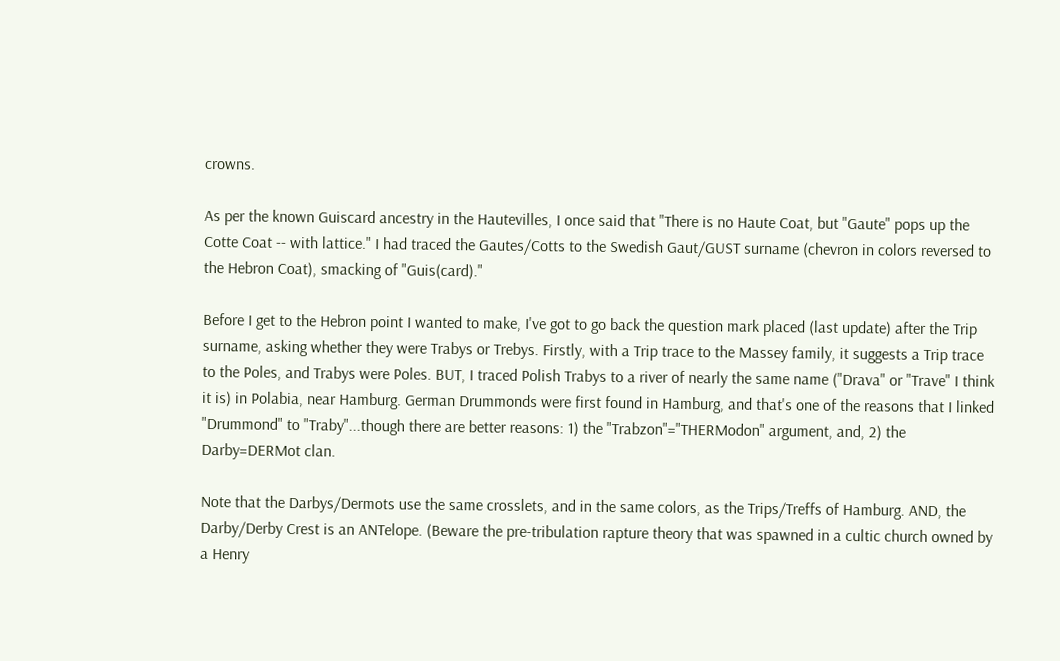crowns.

As per the known Guiscard ancestry in the Hautevilles, I once said that "There is no Haute Coat, but "Gaute" pops up the Cotte Coat -- with lattice." I had traced the Gautes/Cotts to the Swedish Gaut/GUST surname (chevron in colors reversed to the Hebron Coat), smacking of "Guis(card)."

Before I get to the Hebron point I wanted to make, I've got to go back the question mark placed (last update) after the Trip surname, asking whether they were Trabys or Trebys. Firstly, with a Trip trace to the Massey family, it suggests a Trip trace to the Poles, and Trabys were Poles. BUT, I traced Polish Trabys to a river of nearly the same name ("Drava" or "Trave" I think it is) in Polabia, near Hamburg. German Drummonds were first found in Hamburg, and that's one of the reasons that I linked "Drummond" to "Traby"...though there are better reasons: 1) the "Trabzon"="THERModon" argument, and, 2) the Darby=DERMot clan.

Note that the Darbys/Dermots use the same crosslets, and in the same colors, as the Trips/Treffs of Hamburg. AND, the Darby/Derby Crest is an ANTelope. (Beware the pre-tribulation rapture theory that was spawned in a cultic church owned by a Henry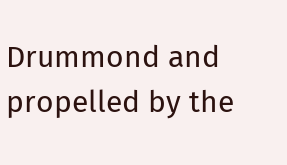Drummond and propelled by the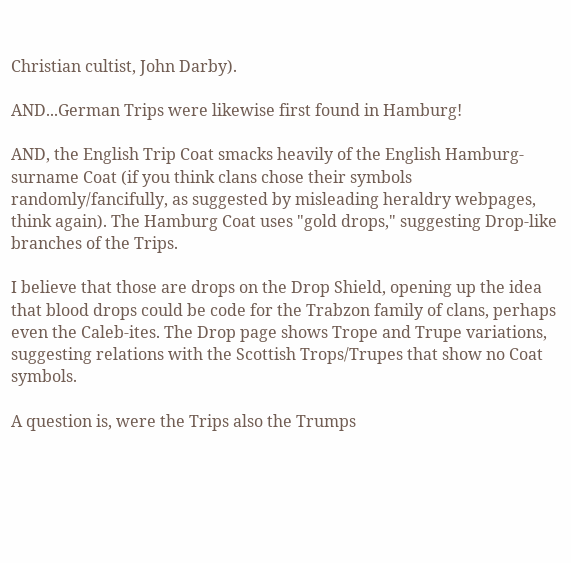Christian cultist, John Darby).

AND...German Trips were likewise first found in Hamburg!

AND, the English Trip Coat smacks heavily of the English Hamburg-surname Coat (if you think clans chose their symbols randomly/fancifully, as suggested by misleading heraldry webpages, think again). The Hamburg Coat uses "gold drops," suggesting Drop-like branches of the Trips.

I believe that those are drops on the Drop Shield, opening up the idea that blood drops could be code for the Trabzon family of clans, perhaps even the Caleb-ites. The Drop page shows Trope and Trupe variations, suggesting relations with the Scottish Trops/Trupes that show no Coat symbols.

A question is, were the Trips also the Trumps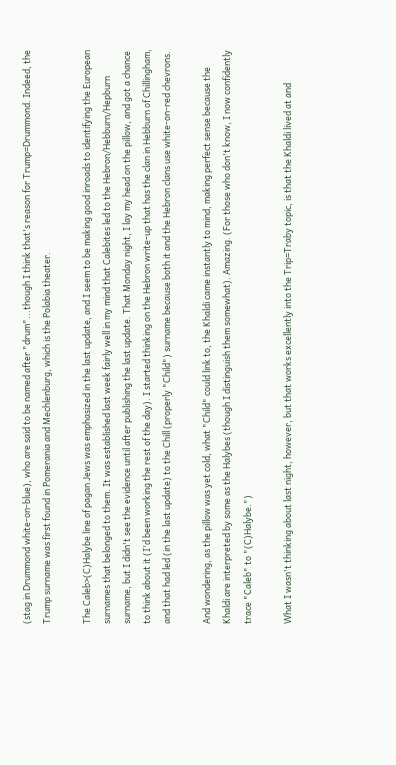(stag in Drummond white-on-blue), who are said to be named after "drum"...though I think that's reason for Trump=Drummond. Indeed, the Trump surname was first found in Pomerania and Mechlenburg, which is the Polabia theater.

The Caleb>(C)Halybe line of pagan Jews was emphasized in the last update, and I seem to be making good inroads to identifying the European surnames that belonged to them. It was established last week fairly well in my mind that Calebites led to the Hebron/Hebburn/Hepburn surname, but I didn't see the evidence until after publishing the last update. That Monday night, I lay my head on the pillow, and got a chance to think about it (I'd been working the rest of the day). I started thinking on the Hebron write-up that has the clan in Hebburn of Chillingham, and that had led (in the last update) to the Chill (properly "Child") surname because both it and the Hebron clans use white-on-red chevrons.

And wondering, as the pillow was yet cold, what "Child" could link to, the Khaldi came instantly to mind, making perfect sense because the Khaldi are interpreted by some as the Halybes (though I distinguish them somewhat). Amazing. (For those who don't know, I now confidently trace "Caleb" to "(C)Halybe.")

What I wasn't thinking about last night, however, but that works excellently into the Trip=Traby topic, is that the Khaldi lived at and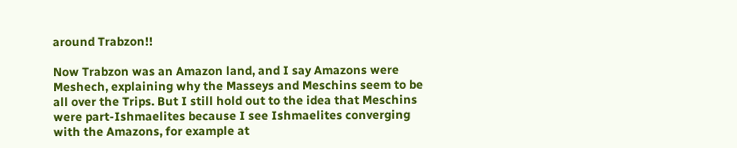around Trabzon!!

Now Trabzon was an Amazon land, and I say Amazons were Meshech, explaining why the Masseys and Meschins seem to be all over the Trips. But I still hold out to the idea that Meschins were part-Ishmaelites because I see Ishmaelites converging with the Amazons, for example at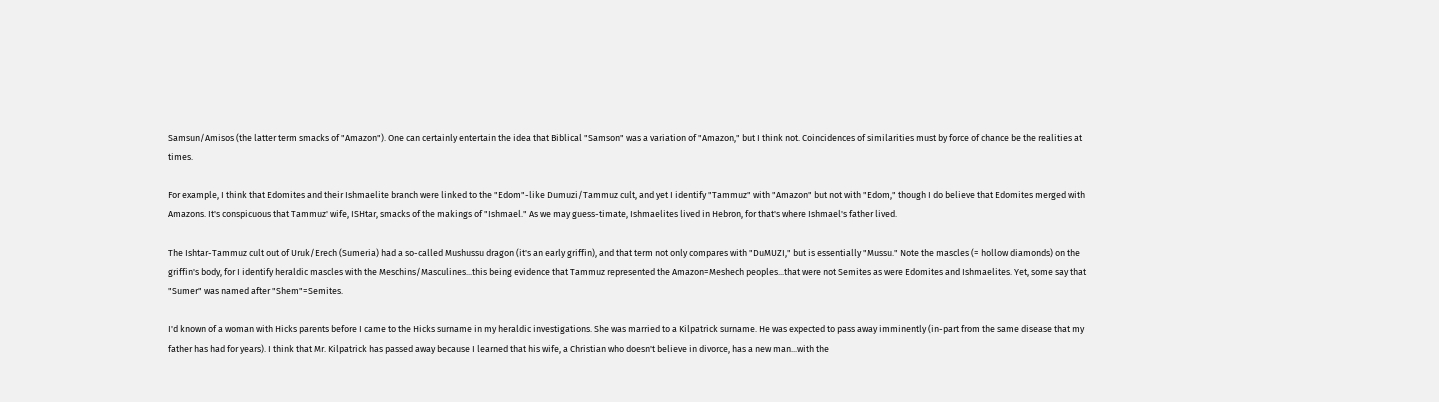Samsun/Amisos (the latter term smacks of "Amazon"). One can certainly entertain the idea that Biblical "Samson" was a variation of "Amazon," but I think not. Coincidences of similarities must by force of chance be the realities at times.

For example, I think that Edomites and their Ishmaelite branch were linked to the "Edom"-like Dumuzi/Tammuz cult, and yet I identify "Tammuz" with "Amazon" but not with "Edom," though I do believe that Edomites merged with Amazons. It's conspicuous that Tammuz' wife, ISHtar, smacks of the makings of "Ishmael." As we may guess-timate, Ishmaelites lived in Hebron, for that's where Ishmael's father lived.

The Ishtar-Tammuz cult out of Uruk/Erech (Sumeria) had a so-called Mushussu dragon (it's an early griffin), and that term not only compares with "DuMUZI," but is essentially "Mussu." Note the mascles (= hollow diamonds) on the griffin's body, for I identify heraldic mascles with the Meschins/Masculines...this being evidence that Tammuz represented the Amazon=Meshech peoples...that were not Semites as were Edomites and Ishmaelites. Yet, some say that "Sumer" was named after "Shem"=Semites.

I'd known of a woman with Hicks parents before I came to the Hicks surname in my heraldic investigations. She was married to a Kilpatrick surname. He was expected to pass away imminently (in-part from the same disease that my father has had for years). I think that Mr. Kilpatrick has passed away because I learned that his wife, a Christian who doesn't believe in divorce, has a new man...with the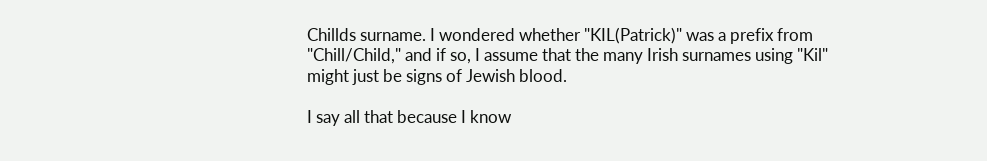Chillds surname. I wondered whether "KIL(Patrick)" was a prefix from "Chill/Child," and if so, I assume that the many Irish surnames using "Kil" might just be signs of Jewish blood.

I say all that because I know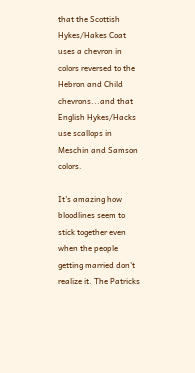that the Scottish Hykes/Hakes Coat uses a chevron in colors reversed to the Hebron and Child chevrons...and that English Hykes/Hacks use scallops in Meschin and Samson colors.

It's amazing how bloodlines seem to stick together even when the people getting married don't realize it. The Patricks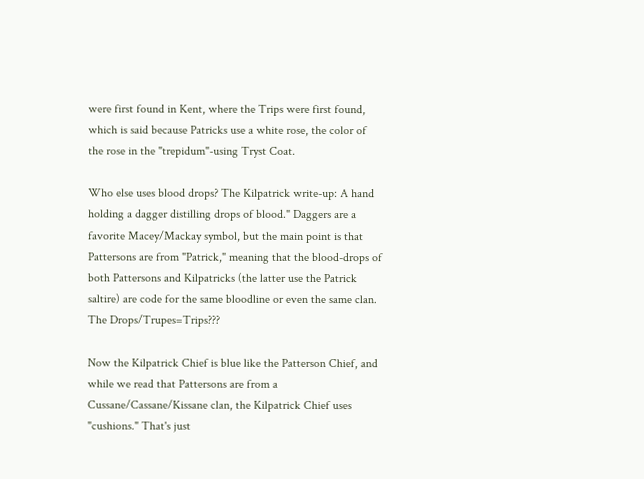were first found in Kent, where the Trips were first found, which is said because Patricks use a white rose, the color of the rose in the "trepidum"-using Tryst Coat.

Who else uses blood drops? The Kilpatrick write-up: A hand holding a dagger distilling drops of blood." Daggers are a favorite Macey/Mackay symbol, but the main point is that Pattersons are from "Patrick," meaning that the blood-drops of both Pattersons and Kilpatricks (the latter use the Patrick saltire) are code for the same bloodline or even the same clan. The Drops/Trupes=Trips???

Now the Kilpatrick Chief is blue like the Patterson Chief, and while we read that Pattersons are from a Cussane/Cassane/Kissane clan, the Kilpatrick Chief uses "cushions." That's just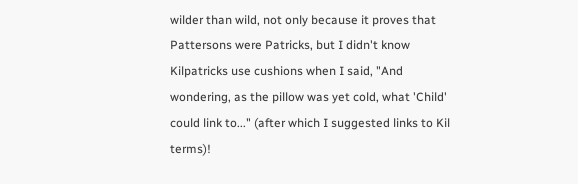wilder than wild, not only because it proves that Pattersons were Patricks, but I didn't know Kilpatricks use cushions when I said, "And wondering, as the pillow was yet cold, what 'Child' could link to..." (after which I suggested links to Kil terms)!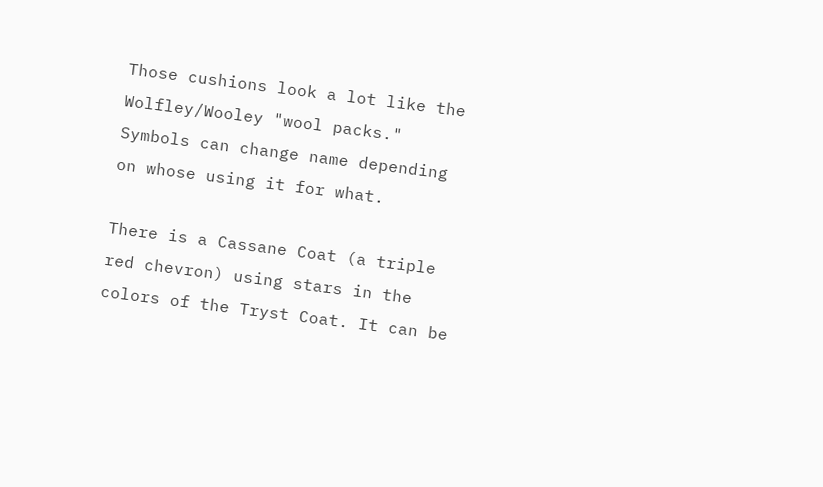Those cushions look a lot like the Wolfley/Wooley "wool packs." Symbols can change name depending on whose using it for what.

There is a Cassane Coat (a triple red chevron) using stars in the colors of the Tryst Coat. It can be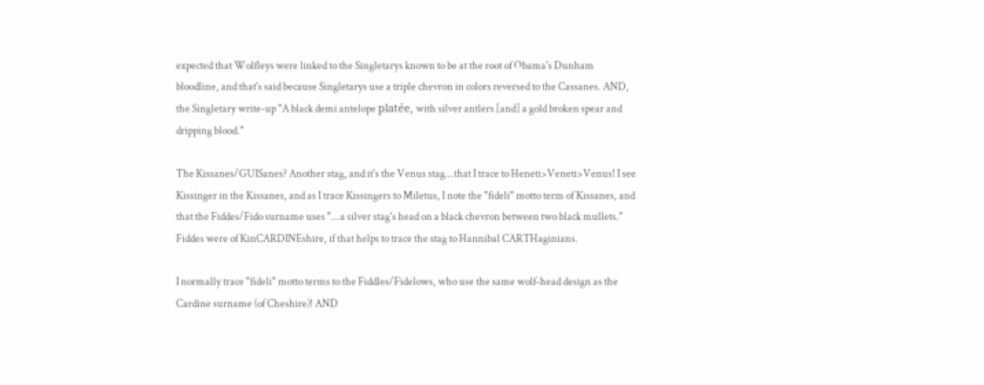expected that Wolfleys were linked to the Singletarys known to be at the root of Obama's Dunham bloodline, and that's said because Singletarys use a triple chevron in colors reversed to the Cassanes. AND, the Singletary write-up "A black demi antelope platée, with silver antlers [and] a gold broken spear and dripping blood."

The Kissanes/GUISanes? Another stag, and it's the Venus stag...that I trace to Heneti>Veneti>Venus! I see Kissinger in the Kissanes, and as I trace Kissingers to Miletus, I note the "fideli" motto term of Kissanes, and that the Fiddes/Fido surname uses "...a silver stag's head on a black chevron between two black mullets." Fiddes were of KinCARDINEshire, if that helps to trace the stag to Hannibal CARTHaginians.

I normally trace "fideli" motto terms to the Fiddles/Fidelows, who use the same wolf-head design as the Cardine surname (of Cheshire)! AND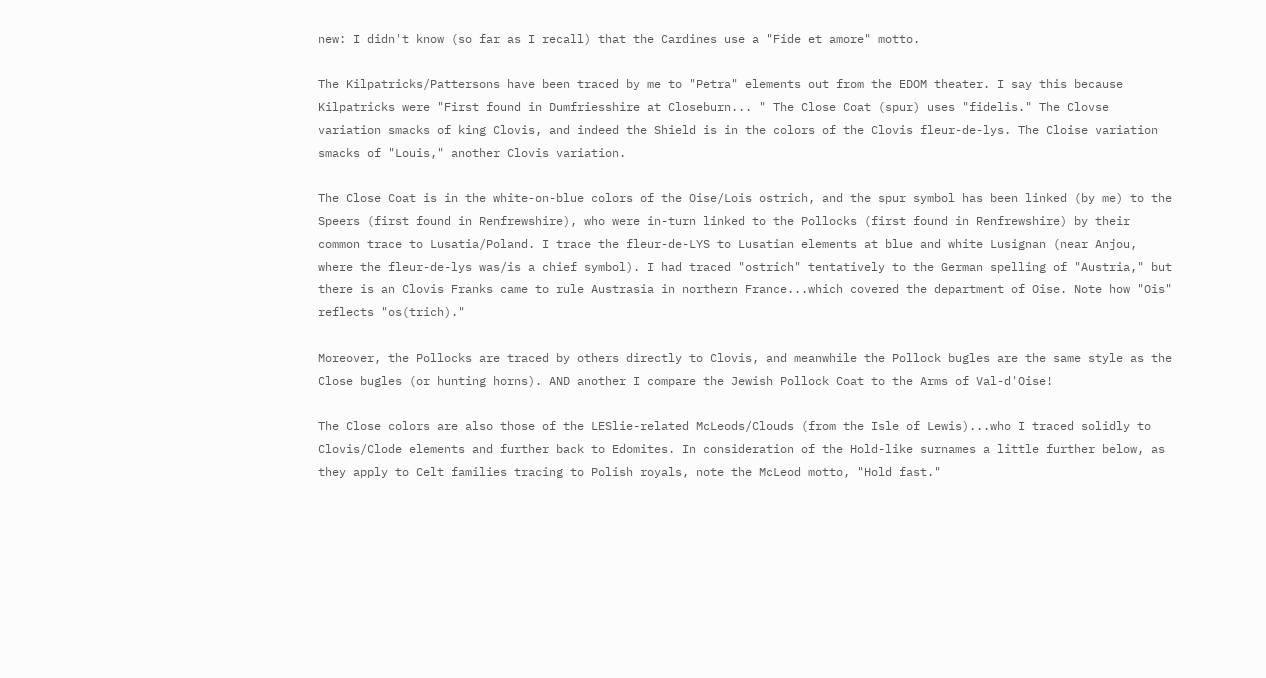new: I didn't know (so far as I recall) that the Cardines use a "Fide et amore" motto.

The Kilpatricks/Pattersons have been traced by me to "Petra" elements out from the EDOM theater. I say this because Kilpatricks were "First found in Dumfriesshire at Closeburn... " The Close Coat (spur) uses "fidelis." The Clovse variation smacks of king Clovis, and indeed the Shield is in the colors of the Clovis fleur-de-lys. The Cloise variation smacks of "Louis," another Clovis variation.

The Close Coat is in the white-on-blue colors of the Oise/Lois ostrich, and the spur symbol has been linked (by me) to the Speers (first found in Renfrewshire), who were in-turn linked to the Pollocks (first found in Renfrewshire) by their common trace to Lusatia/Poland. I trace the fleur-de-LYS to Lusatian elements at blue and white Lusignan (near Anjou, where the fleur-de-lys was/is a chief symbol). I had traced "ostrich" tentatively to the German spelling of "Austria," but there is an Clovis Franks came to rule Austrasia in northern France...which covered the department of Oise. Note how "Ois" reflects "os(trich)."

Moreover, the Pollocks are traced by others directly to Clovis, and meanwhile the Pollock bugles are the same style as the Close bugles (or hunting horns). AND another I compare the Jewish Pollock Coat to the Arms of Val-d'Oise!

The Close colors are also those of the LESlie-related McLeods/Clouds (from the Isle of Lewis)...who I traced solidly to Clovis/Clode elements and further back to Edomites. In consideration of the Hold-like surnames a little further below, as they apply to Celt families tracing to Polish royals, note the McLeod motto, "Hold fast."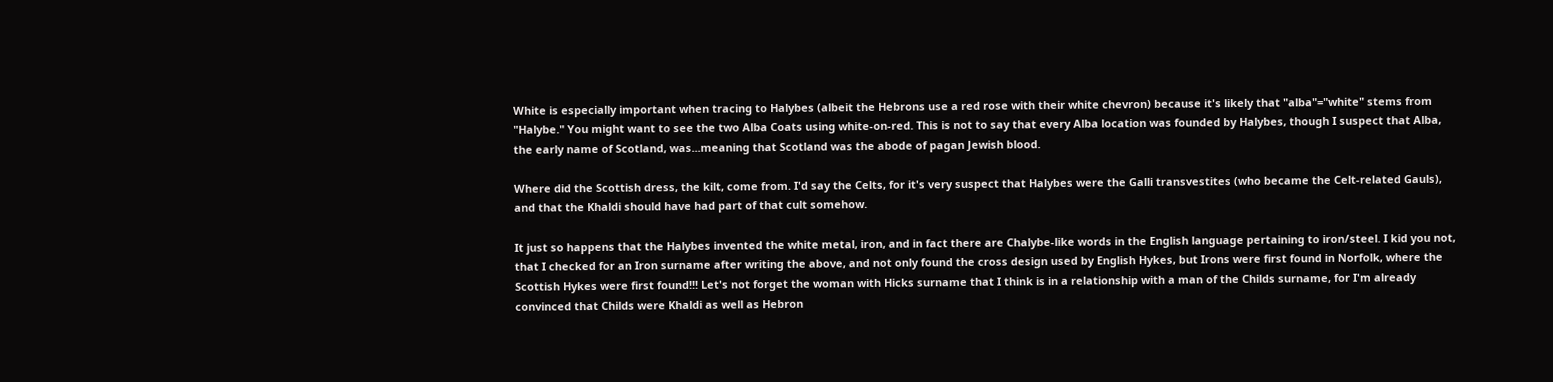White is especially important when tracing to Halybes (albeit the Hebrons use a red rose with their white chevron) because it's likely that "alba"="white" stems from "Halybe." You might want to see the two Alba Coats using white-on-red. This is not to say that every Alba location was founded by Halybes, though I suspect that Alba, the early name of Scotland, was...meaning that Scotland was the abode of pagan Jewish blood.

Where did the Scottish dress, the kilt, come from. I'd say the Celts, for it's very suspect that Halybes were the Galli transvestites (who became the Celt-related Gauls), and that the Khaldi should have had part of that cult somehow.

It just so happens that the Halybes invented the white metal, iron, and in fact there are Chalybe-like words in the English language pertaining to iron/steel. I kid you not, that I checked for an Iron surname after writing the above, and not only found the cross design used by English Hykes, but Irons were first found in Norfolk, where the Scottish Hykes were first found!!! Let's not forget the woman with Hicks surname that I think is in a relationship with a man of the Childs surname, for I'm already convinced that Childs were Khaldi as well as Hebron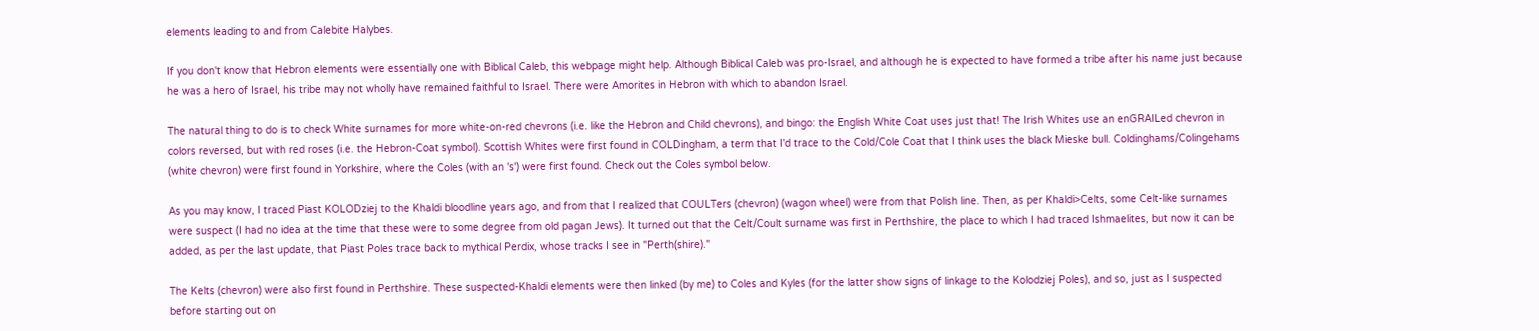elements leading to and from Calebite Halybes.

If you don't know that Hebron elements were essentially one with Biblical Caleb, this webpage might help. Although Biblical Caleb was pro-Israel, and although he is expected to have formed a tribe after his name just because he was a hero of Israel, his tribe may not wholly have remained faithful to Israel. There were Amorites in Hebron with which to abandon Israel.

The natural thing to do is to check White surnames for more white-on-red chevrons (i.e. like the Hebron and Child chevrons), and bingo: the English White Coat uses just that! The Irish Whites use an enGRAILed chevron in colors reversed, but with red roses (i.e. the Hebron-Coat symbol). Scottish Whites were first found in COLDingham, a term that I'd trace to the Cold/Cole Coat that I think uses the black Mieske bull. Coldinghams/Colingehams (white chevron) were first found in Yorkshire, where the Coles (with an 's') were first found. Check out the Coles symbol below.

As you may know, I traced Piast KOLODziej to the Khaldi bloodline years ago, and from that I realized that COULTers (chevron) (wagon wheel) were from that Polish line. Then, as per Khaldi>Celts, some Celt-like surnames were suspect (I had no idea at the time that these were to some degree from old pagan Jews). It turned out that the Celt/Coult surname was first in Perthshire, the place to which I had traced Ishmaelites, but now it can be added, as per the last update, that Piast Poles trace back to mythical Perdix, whose tracks I see in "Perth(shire)."

The Kelts (chevron) were also first found in Perthshire. These suspected-Khaldi elements were then linked (by me) to Coles and Kyles (for the latter show signs of linkage to the Kolodziej Poles), and so, just as I suspected before starting out on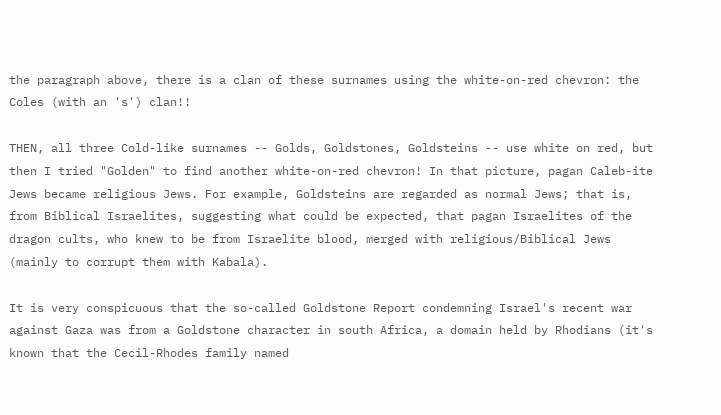the paragraph above, there is a clan of these surnames using the white-on-red chevron: the Coles (with an 's') clan!!

THEN, all three Cold-like surnames -- Golds, Goldstones, Goldsteins -- use white on red, but then I tried "Golden" to find another white-on-red chevron! In that picture, pagan Caleb-ite Jews became religious Jews. For example, Goldsteins are regarded as normal Jews; that is, from Biblical Israelites, suggesting what could be expected, that pagan Israelites of the dragon cults, who knew to be from Israelite blood, merged with religious/Biblical Jews (mainly to corrupt them with Kabala).

It is very conspicuous that the so-called Goldstone Report condemning Israel's recent war against Gaza was from a Goldstone character in south Africa, a domain held by Rhodians (it's known that the Cecil-Rhodes family named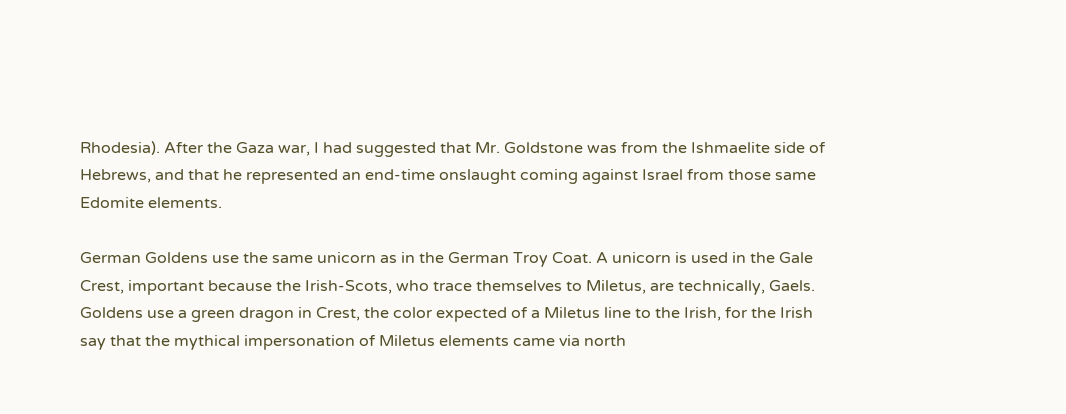Rhodesia). After the Gaza war, I had suggested that Mr. Goldstone was from the Ishmaelite side of Hebrews, and that he represented an end-time onslaught coming against Israel from those same Edomite elements.

German Goldens use the same unicorn as in the German Troy Coat. A unicorn is used in the Gale Crest, important because the Irish-Scots, who trace themselves to Miletus, are technically, Gaels. Goldens use a green dragon in Crest, the color expected of a Miletus line to the Irish, for the Irish say that the mythical impersonation of Miletus elements came via north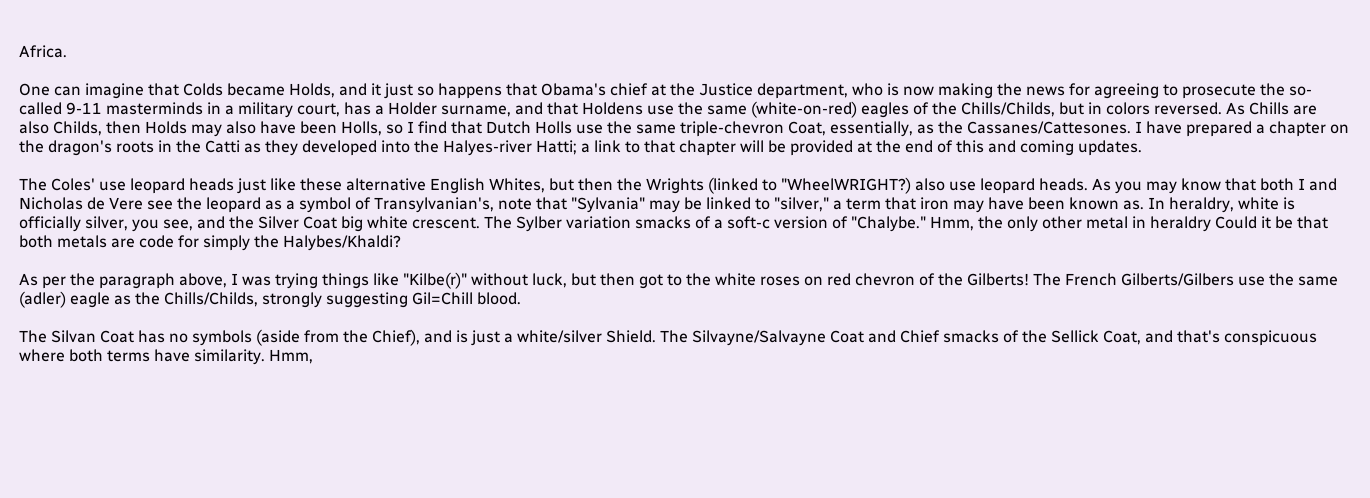Africa.

One can imagine that Colds became Holds, and it just so happens that Obama's chief at the Justice department, who is now making the news for agreeing to prosecute the so-called 9-11 masterminds in a military court, has a Holder surname, and that Holdens use the same (white-on-red) eagles of the Chills/Childs, but in colors reversed. As Chills are also Childs, then Holds may also have been Holls, so I find that Dutch Holls use the same triple-chevron Coat, essentially, as the Cassanes/Cattesones. I have prepared a chapter on the dragon's roots in the Catti as they developed into the Halyes-river Hatti; a link to that chapter will be provided at the end of this and coming updates.

The Coles' use leopard heads just like these alternative English Whites, but then the Wrights (linked to "WheelWRIGHT?) also use leopard heads. As you may know that both I and Nicholas de Vere see the leopard as a symbol of Transylvanian's, note that "Sylvania" may be linked to "silver," a term that iron may have been known as. In heraldry, white is officially silver, you see, and the Silver Coat big white crescent. The Sylber variation smacks of a soft-c version of "Chalybe." Hmm, the only other metal in heraldry Could it be that both metals are code for simply the Halybes/Khaldi?

As per the paragraph above, I was trying things like "Kilbe(r)" without luck, but then got to the white roses on red chevron of the Gilberts! The French Gilberts/Gilbers use the same (adler) eagle as the Chills/Childs, strongly suggesting Gil=Chill blood.

The Silvan Coat has no symbols (aside from the Chief), and is just a white/silver Shield. The Silvayne/Salvayne Coat and Chief smacks of the Sellick Coat, and that's conspicuous where both terms have similarity. Hmm,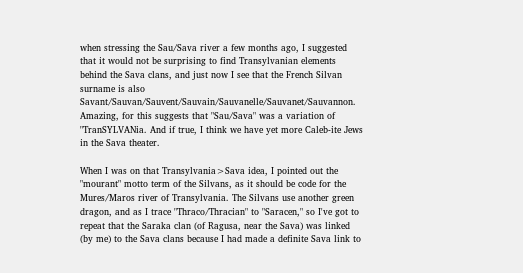when stressing the Sau/Sava river a few months ago, I suggested that it would not be surprising to find Transylvanian elements behind the Sava clans, and just now I see that the French Silvan surname is also Savant/Sauvan/Sauvent/Sauvain/Sauvanelle/Sauvanet/Sauvannon. Amazing, for this suggests that "Sau/Sava" was a variation of "TranSYLVANia. And if true, I think we have yet more Caleb-ite Jews in the Sava theater.

When I was on that Transylvania>Sava idea, I pointed out the "mourant" motto term of the Silvans, as it should be code for the Mures/Maros river of Transylvania. The Silvans use another green dragon, and as I trace "Thraco/Thracian" to "Saracen," so I've got to repeat that the Saraka clan (of Ragusa, near the Sava) was linked (by me) to the Sava clans because I had made a definite Sava link to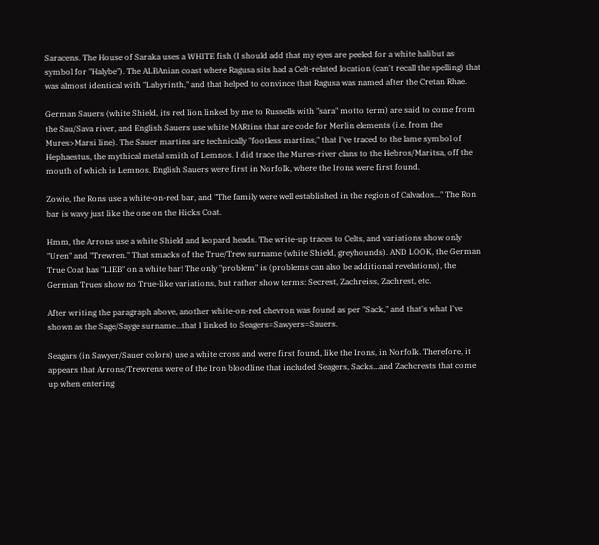Saracens. The House of Saraka uses a WHITE fish (I should add that my eyes are peeled for a white halibut as symbol for "Halybe"). The ALBAnian coast where Ragusa sits had a Celt-related location (can't recall the spelling) that was almost identical with "Labyrinth," and that helped to convince that Ragusa was named after the Cretan Rhae.

German Sauers (white Shield, its red lion linked by me to Russells with "sara" motto term) are said to come from the Sau/Sava river, and English Sauers use white MARtins that are code for Merlin elements (i.e. from the Mures>Marsi line). The Sauer martins are technically "footless martins," that I've traced to the lame symbol of Hephaestus, the mythical metal smith of Lemnos. I did trace the Mures-river clans to the Hebros/Maritsa, off the mouth of which is Lemnos. English Sauers were first in Norfolk, where the Irons were first found.

Zowie, the Rons use a white-on-red bar, and "The family were well established in the region of Calvados..." The Ron bar is wavy just like the one on the Hicks Coat.

Hmm, the Arrons use a white Shield and leopard heads. The write-up traces to Celts, and variations show only "Uren" and "Trewren." That smacks of the True/Trew surname (white Shield, greyhounds). AND LOOK, the German True Coat has "LIEB" on a white bar! The only "problem" is (problems can also be additional revelations), the German Trues show no True-like variations, but rather show terms: Secrest, Zachreiss, Zachrest, etc.

After writing the paragraph above, another white-on-red chevron was found as per "Sack," and that's what I've shown as the Sage/Sayge surname...that I linked to Seagers=Sawyers=Sauers.

Seagars (in Sawyer/Sauer colors) use a white cross and were first found, like the Irons, in Norfolk. Therefore, it appears that Arrons/Trewrens were of the Iron bloodline that included Seagers, Sacks...and Zachcrests that come up when entering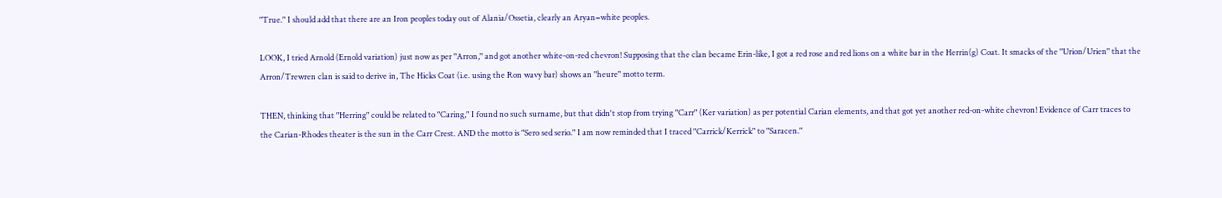"True." I should add that there are an Iron peoples today out of Alania/Ossetia, clearly an Aryan=white peoples.

LOOK, I tried Arnold (Ernold variation) just now as per "Arron," and got another white-on-red chevron! Supposing that the clan became Erin-like, I got a red rose and red lions on a white bar in the Herrin(g) Coat. It smacks of the "Urion/Urien" that the Arron/Trewren clan is said to derive in, The Hicks Coat (i.e. using the Ron wavy bar) shows an "heure" motto term.

THEN, thinking that "Herring" could be related to "Caring," I found no such surname, but that didn't stop from trying "Carr" (Ker variation) as per potential Carian elements, and that got yet another red-on-white chevron! Evidence of Carr traces to the Carian-Rhodes theater is the sun in the Carr Crest. AND the motto is "Sero sed serio." I am now reminded that I traced "Carrick/Kerrick" to "Saracen."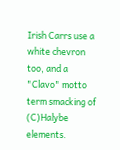Irish Carrs use a white chevron too, and a "Clavo" motto term smacking of (C)Halybe elements.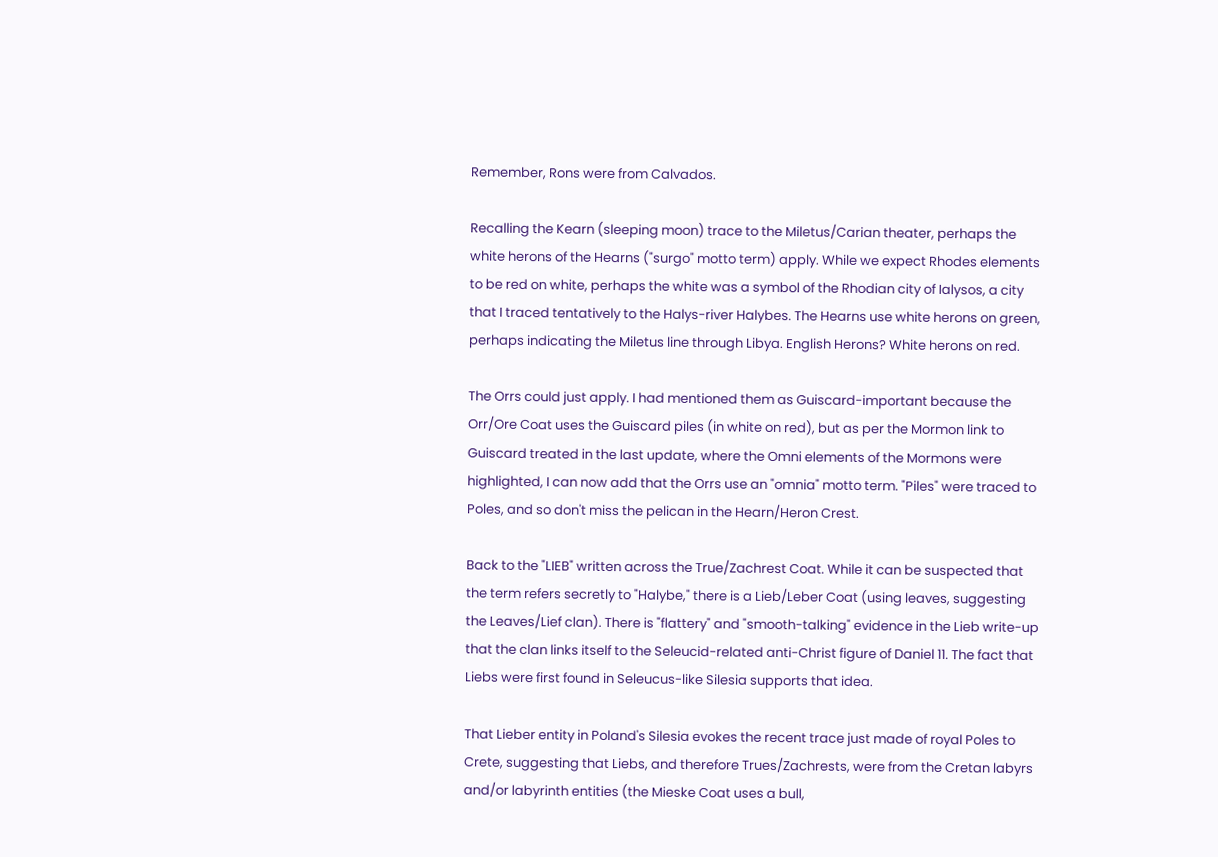Remember, Rons were from Calvados.

Recalling the Kearn (sleeping moon) trace to the Miletus/Carian theater, perhaps the white herons of the Hearns ("surgo" motto term) apply. While we expect Rhodes elements to be red on white, perhaps the white was a symbol of the Rhodian city of Ialysos, a city that I traced tentatively to the Halys-river Halybes. The Hearns use white herons on green, perhaps indicating the Miletus line through Libya. English Herons? White herons on red.

The Orrs could just apply. I had mentioned them as Guiscard-important because the Orr/Ore Coat uses the Guiscard piles (in white on red), but as per the Mormon link to Guiscard treated in the last update, where the Omni elements of the Mormons were highlighted, I can now add that the Orrs use an "omnia" motto term. "Piles" were traced to Poles, and so don't miss the pelican in the Hearn/Heron Crest.

Back to the "LIEB" written across the True/Zachrest Coat. While it can be suspected that the term refers secretly to "Halybe," there is a Lieb/Leber Coat (using leaves, suggesting the Leaves/Lief clan). There is "flattery" and "smooth-talking" evidence in the Lieb write-up that the clan links itself to the Seleucid-related anti-Christ figure of Daniel 11. The fact that Liebs were first found in Seleucus-like Silesia supports that idea.

That Lieber entity in Poland's Silesia evokes the recent trace just made of royal Poles to Crete, suggesting that Liebs, and therefore Trues/Zachrests, were from the Cretan labyrs and/or labyrinth entities (the Mieske Coat uses a bull,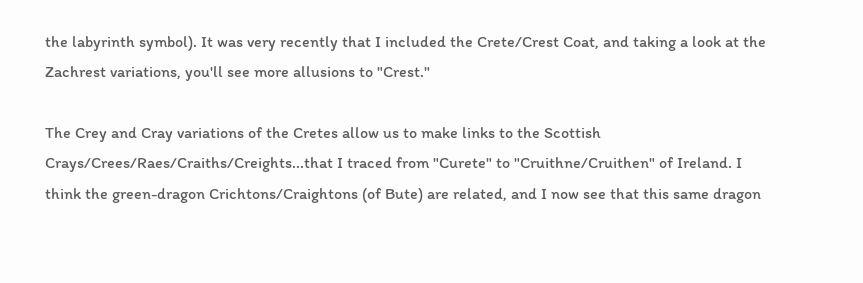the labyrinth symbol). It was very recently that I included the Crete/Crest Coat, and taking a look at the Zachrest variations, you'll see more allusions to "Crest."

The Crey and Cray variations of the Cretes allow us to make links to the Scottish Crays/Crees/Raes/Craiths/Creights...that I traced from "Curete" to "Cruithne/Cruithen" of Ireland. I think the green-dragon Crichtons/Craightons (of Bute) are related, and I now see that this same dragon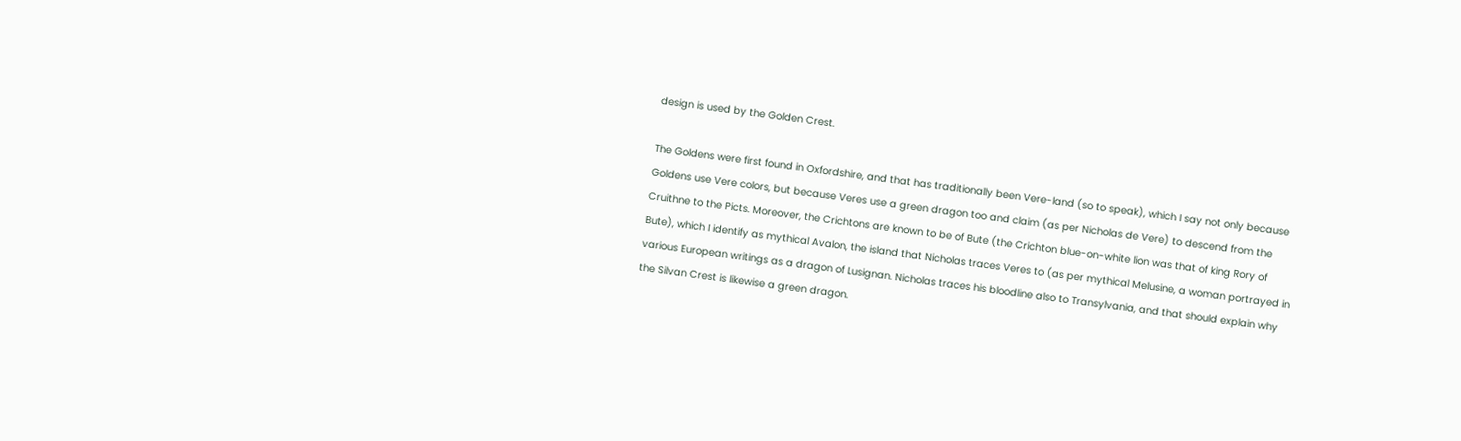design is used by the Golden Crest.

The Goldens were first found in Oxfordshire, and that has traditionally been Vere-land (so to speak), which I say not only because Goldens use Vere colors, but because Veres use a green dragon too and claim (as per Nicholas de Vere) to descend from the Cruithne to the Picts. Moreover, the Crichtons are known to be of Bute (the Crichton blue-on-white lion was that of king Rory of Bute), which I identify as mythical Avalon, the island that Nicholas traces Veres to (as per mythical Melusine, a woman portrayed in various European writings as a dragon of Lusignan. Nicholas traces his bloodline also to Transylvania, and that should explain why the Silvan Crest is likewise a green dragon.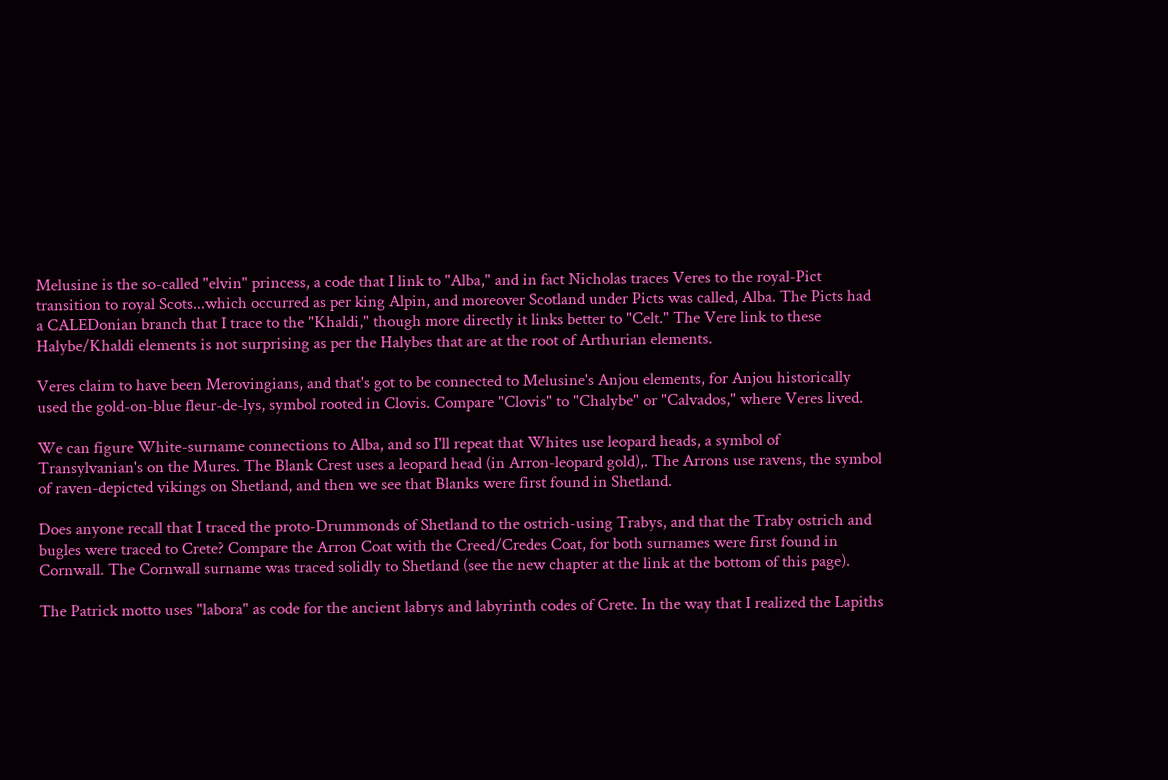Melusine is the so-called "elvin" princess, a code that I link to "Alba," and in fact Nicholas traces Veres to the royal-Pict transition to royal Scots...which occurred as per king Alpin, and moreover Scotland under Picts was called, Alba. The Picts had a CALEDonian branch that I trace to the "Khaldi," though more directly it links better to "Celt." The Vere link to these Halybe/Khaldi elements is not surprising as per the Halybes that are at the root of Arthurian elements.

Veres claim to have been Merovingians, and that's got to be connected to Melusine's Anjou elements, for Anjou historically used the gold-on-blue fleur-de-lys, symbol rooted in Clovis. Compare "Clovis" to "Chalybe" or "Calvados," where Veres lived.

We can figure White-surname connections to Alba, and so I'll repeat that Whites use leopard heads, a symbol of Transylvanian's on the Mures. The Blank Crest uses a leopard head (in Arron-leopard gold),. The Arrons use ravens, the symbol of raven-depicted vikings on Shetland, and then we see that Blanks were first found in Shetland.

Does anyone recall that I traced the proto-Drummonds of Shetland to the ostrich-using Trabys, and that the Traby ostrich and bugles were traced to Crete? Compare the Arron Coat with the Creed/Credes Coat, for both surnames were first found in Cornwall. The Cornwall surname was traced solidly to Shetland (see the new chapter at the link at the bottom of this page).

The Patrick motto uses "labora" as code for the ancient labrys and labyrinth codes of Crete. In the way that I realized the Lapiths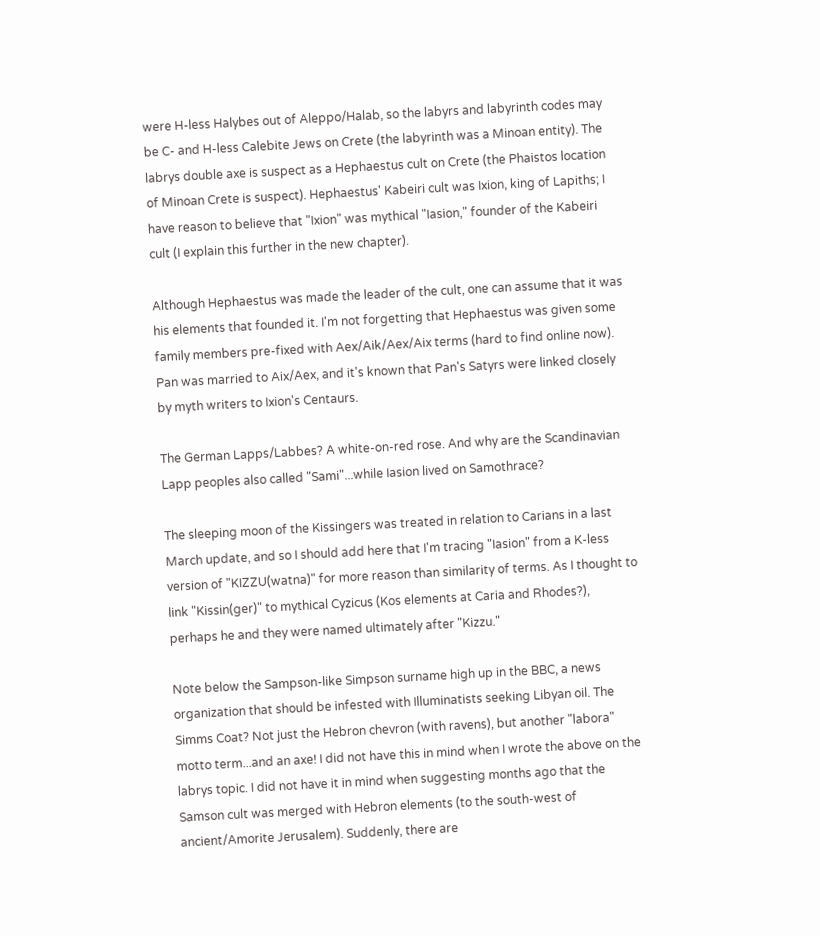were H-less Halybes out of Aleppo/Halab, so the labyrs and labyrinth codes may be C- and H-less Calebite Jews on Crete (the labyrinth was a Minoan entity). The labrys double axe is suspect as a Hephaestus cult on Crete (the Phaistos location of Minoan Crete is suspect). Hephaestus' Kabeiri cult was Ixion, king of Lapiths; I have reason to believe that "Ixion" was mythical "Iasion," founder of the Kabeiri cult (I explain this further in the new chapter).

Although Hephaestus was made the leader of the cult, one can assume that it was his elements that founded it. I'm not forgetting that Hephaestus was given some family members pre-fixed with Aex/Aik/Aex/Aix terms (hard to find online now). Pan was married to Aix/Aex, and it's known that Pan's Satyrs were linked closely by myth writers to Ixion's Centaurs.

The German Lapps/Labbes? A white-on-red rose. And why are the Scandinavian Lapp peoples also called "Sami"...while Iasion lived on Samothrace?

The sleeping moon of the Kissingers was treated in relation to Carians in a last March update, and so I should add here that I'm tracing "Iasion" from a K-less version of "KIZZU(watna)" for more reason than similarity of terms. As I thought to link "Kissin(ger)" to mythical Cyzicus (Kos elements at Caria and Rhodes?), perhaps he and they were named ultimately after "Kizzu."

Note below the Sampson-like Simpson surname high up in the BBC, a news organization that should be infested with Illuminatists seeking Libyan oil. The Simms Coat? Not just the Hebron chevron (with ravens), but another "labora" motto term...and an axe! I did not have this in mind when I wrote the above on the labrys topic. I did not have it in mind when suggesting months ago that the Samson cult was merged with Hebron elements (to the south-west of ancient/Amorite Jerusalem). Suddenly, there are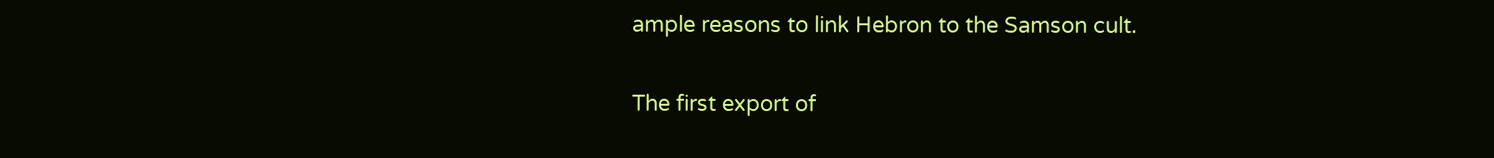ample reasons to link Hebron to the Samson cult.

The first export of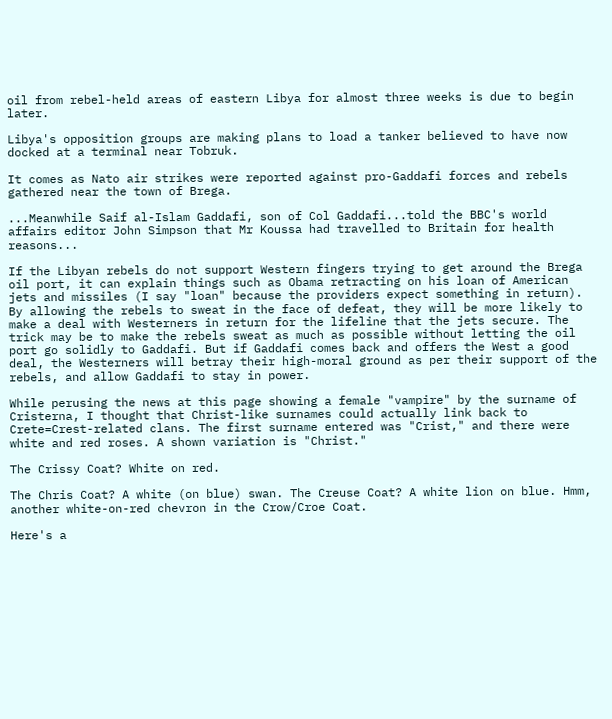oil from rebel-held areas of eastern Libya for almost three weeks is due to begin later.

Libya's opposition groups are making plans to load a tanker believed to have now docked at a terminal near Tobruk.

It comes as Nato air strikes were reported against pro-Gaddafi forces and rebels gathered near the town of Brega.

...Meanwhile Saif al-Islam Gaddafi, son of Col Gaddafi...told the BBC's world affairs editor John Simpson that Mr Koussa had travelled to Britain for health reasons...

If the Libyan rebels do not support Western fingers trying to get around the Brega oil port, it can explain things such as Obama retracting on his loan of American jets and missiles (I say "loan" because the providers expect something in return). By allowing the rebels to sweat in the face of defeat, they will be more likely to make a deal with Westerners in return for the lifeline that the jets secure. The trick may be to make the rebels sweat as much as possible without letting the oil port go solidly to Gaddafi. But if Gaddafi comes back and offers the West a good deal, the Westerners will betray their high-moral ground as per their support of the rebels, and allow Gaddafi to stay in power.

While perusing the news at this page showing a female "vampire" by the surname of Cristerna, I thought that Christ-like surnames could actually link back to Crete=Crest-related clans. The first surname entered was "Crist," and there were white and red roses. A shown variation is "Christ."

The Crissy Coat? White on red.

The Chris Coat? A white (on blue) swan. The Creuse Coat? A white lion on blue. Hmm, another white-on-red chevron in the Crow/Croe Coat.

Here's a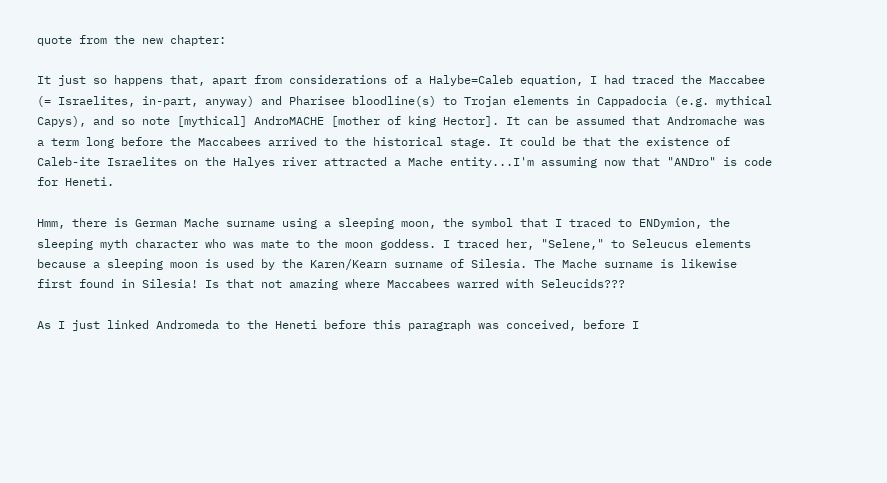quote from the new chapter:

It just so happens that, apart from considerations of a Halybe=Caleb equation, I had traced the Maccabee (= Israelites, in-part, anyway) and Pharisee bloodline(s) to Trojan elements in Cappadocia (e.g. mythical Capys), and so note [mythical] AndroMACHE [mother of king Hector]. It can be assumed that Andromache was a term long before the Maccabees arrived to the historical stage. It could be that the existence of Caleb-ite Israelites on the Halyes river attracted a Mache entity...I'm assuming now that "ANDro" is code for Heneti.

Hmm, there is German Mache surname using a sleeping moon, the symbol that I traced to ENDymion, the sleeping myth character who was mate to the moon goddess. I traced her, "Selene," to Seleucus elements because a sleeping moon is used by the Karen/Kearn surname of Silesia. The Mache surname is likewise first found in Silesia! Is that not amazing where Maccabees warred with Seleucids???

As I just linked Andromeda to the Heneti before this paragraph was conceived, before I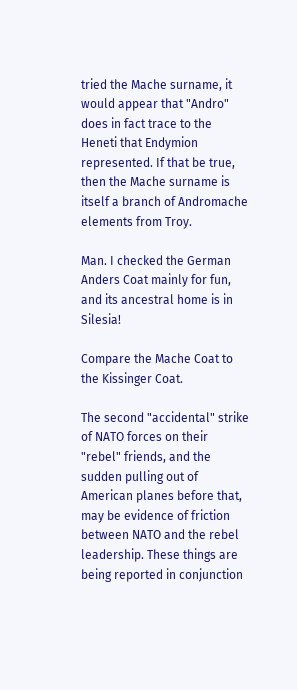tried the Mache surname, it would appear that "Andro" does in fact trace to the Heneti that Endymion represented. If that be true, then the Mache surname is itself a branch of Andromache elements from Troy.

Man. I checked the German Anders Coat mainly for fun, and its ancestral home is in Silesia!

Compare the Mache Coat to the Kissinger Coat.

The second "accidental" strike of NATO forces on their "rebel" friends, and the sudden pulling out of American planes before that, may be evidence of friction between NATO and the rebel leadership. These things are being reported in conjunction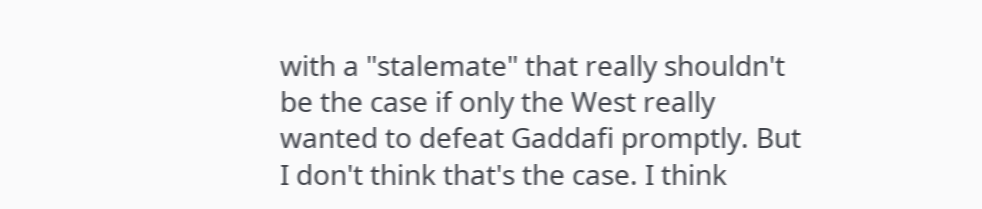with a "stalemate" that really shouldn't be the case if only the West really wanted to defeat Gaddafi promptly. But I don't think that's the case. I think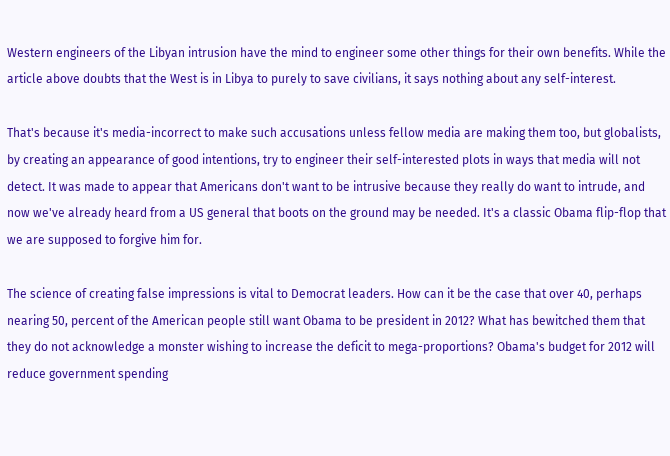Western engineers of the Libyan intrusion have the mind to engineer some other things for their own benefits. While the article above doubts that the West is in Libya to purely to save civilians, it says nothing about any self-interest.

That's because it's media-incorrect to make such accusations unless fellow media are making them too, but globalists, by creating an appearance of good intentions, try to engineer their self-interested plots in ways that media will not detect. It was made to appear that Americans don't want to be intrusive because they really do want to intrude, and now we've already heard from a US general that boots on the ground may be needed. It's a classic Obama flip-flop that we are supposed to forgive him for.

The science of creating false impressions is vital to Democrat leaders. How can it be the case that over 40, perhaps nearing 50, percent of the American people still want Obama to be president in 2012? What has bewitched them that they do not acknowledge a monster wishing to increase the deficit to mega-proportions? Obama's budget for 2012 will reduce government spending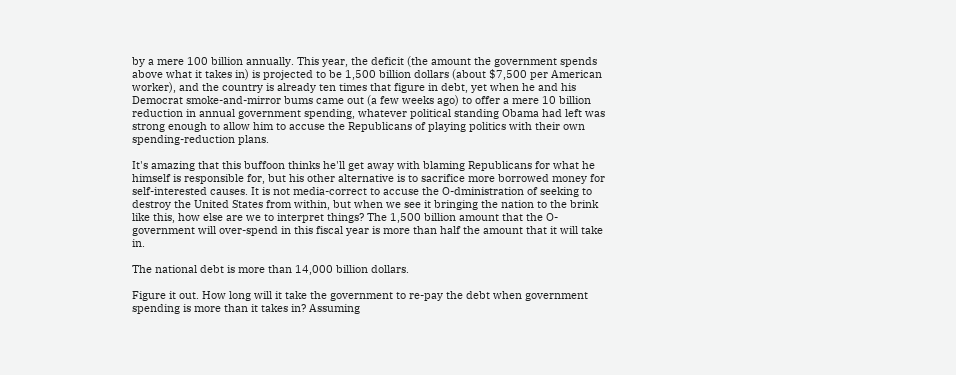by a mere 100 billion annually. This year, the deficit (the amount the government spends above what it takes in) is projected to be 1,500 billion dollars (about $7,500 per American worker), and the country is already ten times that figure in debt, yet when he and his Democrat smoke-and-mirror bums came out (a few weeks ago) to offer a mere 10 billion reduction in annual government spending, whatever political standing Obama had left was strong enough to allow him to accuse the Republicans of playing politics with their own spending-reduction plans.

It's amazing that this buffoon thinks he'll get away with blaming Republicans for what he himself is responsible for, but his other alternative is to sacrifice more borrowed money for self-interested causes. It is not media-correct to accuse the O-dministration of seeking to destroy the United States from within, but when we see it bringing the nation to the brink like this, how else are we to interpret things? The 1,500 billion amount that the O-government will over-spend in this fiscal year is more than half the amount that it will take in.

The national debt is more than 14,000 billion dollars.

Figure it out. How long will it take the government to re-pay the debt when government spending is more than it takes in? Assuming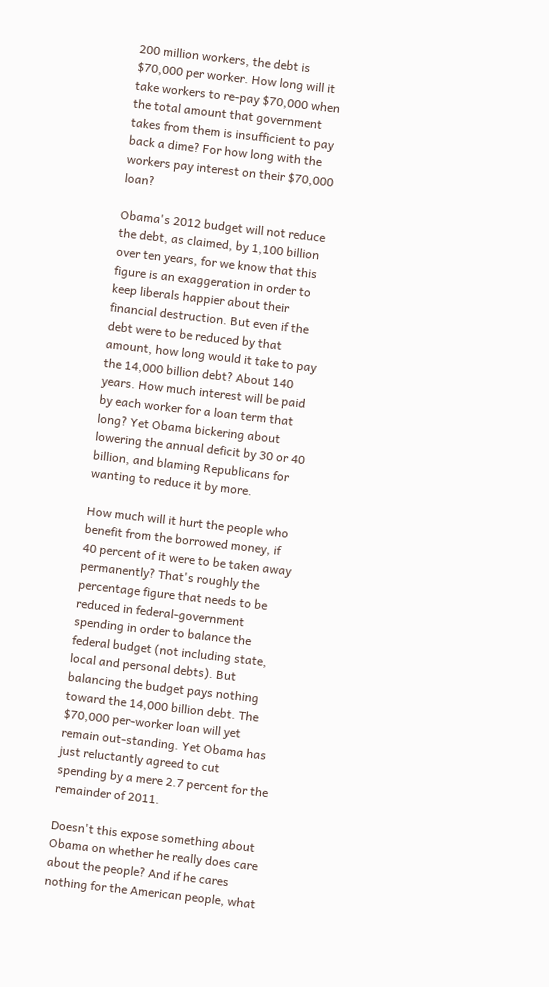200 million workers, the debt is $70,000 per worker. How long will it take workers to re-pay $70,000 when the total amount that government takes from them is insufficient to pay back a dime? For how long with the workers pay interest on their $70,000 loan?

Obama's 2012 budget will not reduce the debt, as claimed, by 1,100 billion over ten years, for we know that this figure is an exaggeration in order to keep liberals happier about their financial destruction. But even if the debt were to be reduced by that amount, how long would it take to pay the 14,000 billion debt? About 140 years. How much interest will be paid by each worker for a loan term that long? Yet Obama bickering about lowering the annual deficit by 30 or 40 billion, and blaming Republicans for wanting to reduce it by more.

How much will it hurt the people who benefit from the borrowed money, if 40 percent of it were to be taken away permanently? That's roughly the percentage figure that needs to be reduced in federal-government spending in order to balance the federal budget (not including state, local and personal debts). But balancing the budget pays nothing toward the 14,000 billion debt. The $70,000 per-worker loan will yet remain out-standing. Yet Obama has just reluctantly agreed to cut spending by a mere 2.7 percent for the remainder of 2011.

Doesn't this expose something about Obama on whether he really does care about the people? And if he cares nothing for the American people, what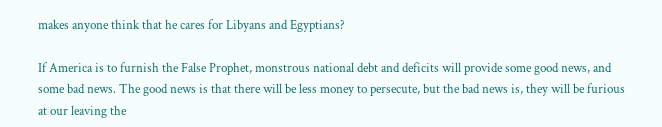makes anyone think that he cares for Libyans and Egyptians?

If America is to furnish the False Prophet, monstrous national debt and deficits will provide some good news, and some bad news. The good news is that there will be less money to persecute, but the bad news is, they will be furious at our leaving the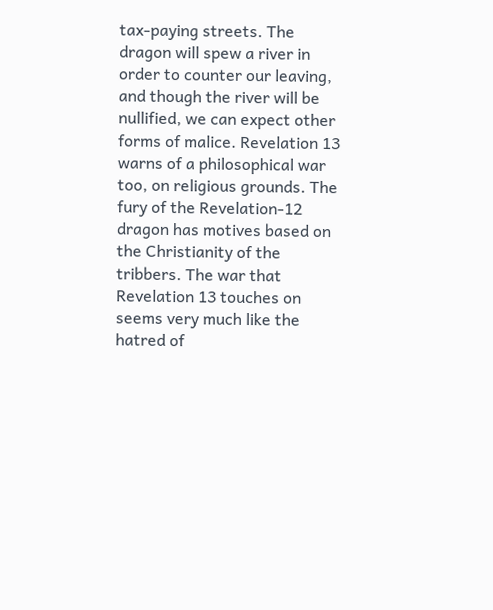tax-paying streets. The dragon will spew a river in order to counter our leaving, and though the river will be nullified, we can expect other forms of malice. Revelation 13 warns of a philosophical war too, on religious grounds. The fury of the Revelation-12 dragon has motives based on the Christianity of the tribbers. The war that Revelation 13 touches on seems very much like the hatred of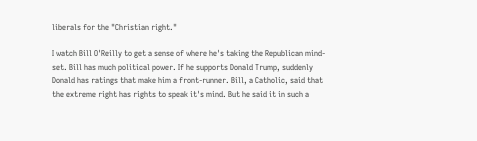liberals for the "Christian right."

I watch Bill O'Reilly to get a sense of where he's taking the Republican mind-set. Bill has much political power. If he supports Donald Trump, suddenly Donald has ratings that make him a front-runner. Bill, a Catholic, said that the extreme right has rights to speak it's mind. But he said it in such a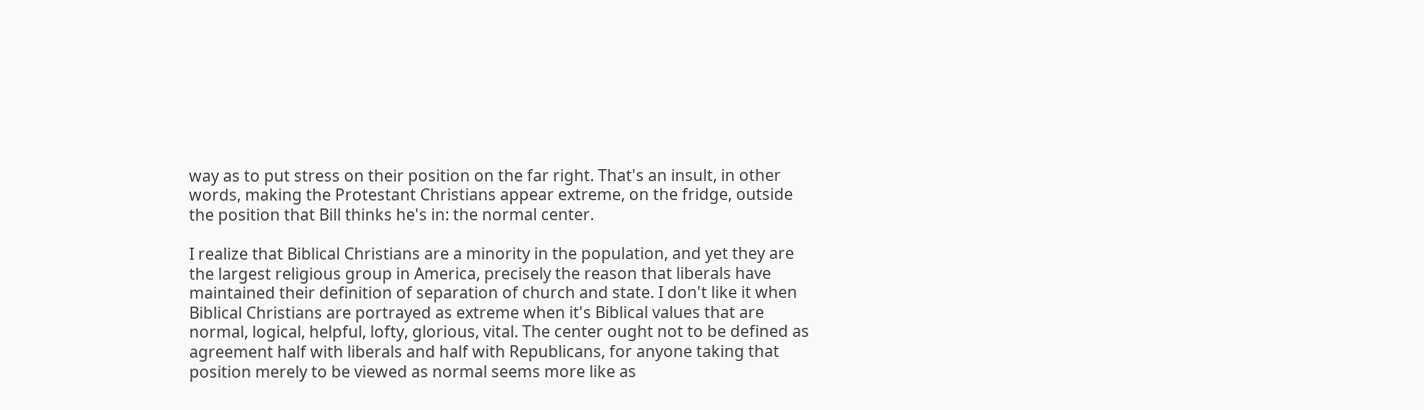way as to put stress on their position on the far right. That's an insult, in other words, making the Protestant Christians appear extreme, on the fridge, outside the position that Bill thinks he's in: the normal center.

I realize that Biblical Christians are a minority in the population, and yet they are the largest religious group in America, precisely the reason that liberals have maintained their definition of separation of church and state. I don't like it when Biblical Christians are portrayed as extreme when it's Biblical values that are normal, logical, helpful, lofty, glorious, vital. The center ought not to be defined as agreement half with liberals and half with Republicans, for anyone taking that position merely to be viewed as normal seems more like as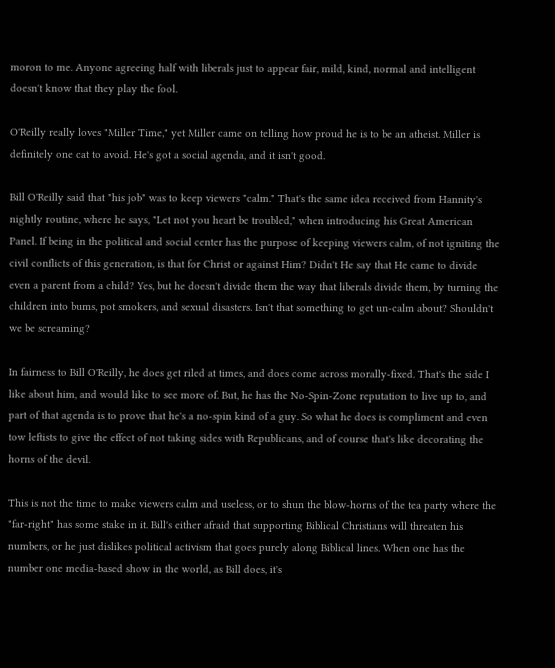moron to me. Anyone agreeing half with liberals just to appear fair, mild, kind, normal and intelligent doesn't know that they play the fool.

O'Reilly really loves "Miller Time," yet Miller came on telling how proud he is to be an atheist. Miller is definitely one cat to avoid. He's got a social agenda, and it isn't good.

Bill O'Reilly said that "his job" was to keep viewers "calm." That's the same idea received from Hannity's nightly routine, where he says, "Let not you heart be troubled," when introducing his Great American Panel. If being in the political and social center has the purpose of keeping viewers calm, of not igniting the civil conflicts of this generation, is that for Christ or against Him? Didn't He say that He came to divide even a parent from a child? Yes, but he doesn't divide them the way that liberals divide them, by turning the children into bums, pot smokers, and sexual disasters. Isn't that something to get un-calm about? Shouldn't we be screaming?

In fairness to Bill O'Reilly, he does get riled at times, and does come across morally-fixed. That's the side I like about him, and would like to see more of. But, he has the No-Spin-Zone reputation to live up to, and part of that agenda is to prove that he's a no-spin kind of a guy. So what he does is compliment and even tow leftists to give the effect of not taking sides with Republicans, and of course that's like decorating the horns of the devil.

This is not the time to make viewers calm and useless, or to shun the blow-horns of the tea party where the "far-right" has some stake in it. Bill's either afraid that supporting Biblical Christians will threaten his numbers, or he just dislikes political activism that goes purely along Biblical lines. When one has the number one media-based show in the world, as Bill does, it's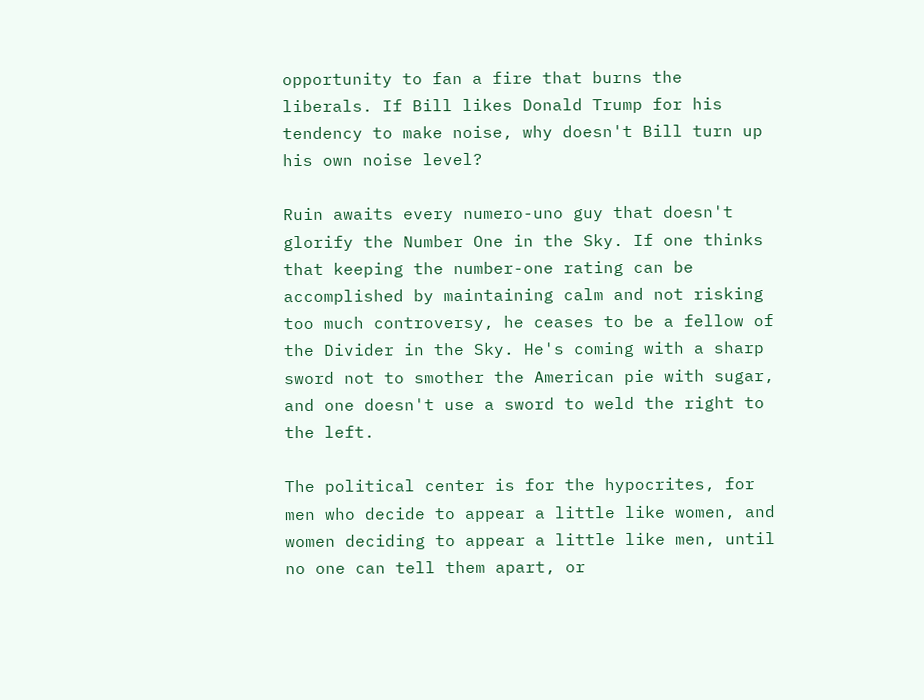opportunity to fan a fire that burns the liberals. If Bill likes Donald Trump for his tendency to make noise, why doesn't Bill turn up his own noise level?

Ruin awaits every numero-uno guy that doesn't glorify the Number One in the Sky. If one thinks that keeping the number-one rating can be accomplished by maintaining calm and not risking too much controversy, he ceases to be a fellow of the Divider in the Sky. He's coming with a sharp sword not to smother the American pie with sugar, and one doesn't use a sword to weld the right to the left.

The political center is for the hypocrites, for men who decide to appear a little like women, and women deciding to appear a little like men, until no one can tell them apart, or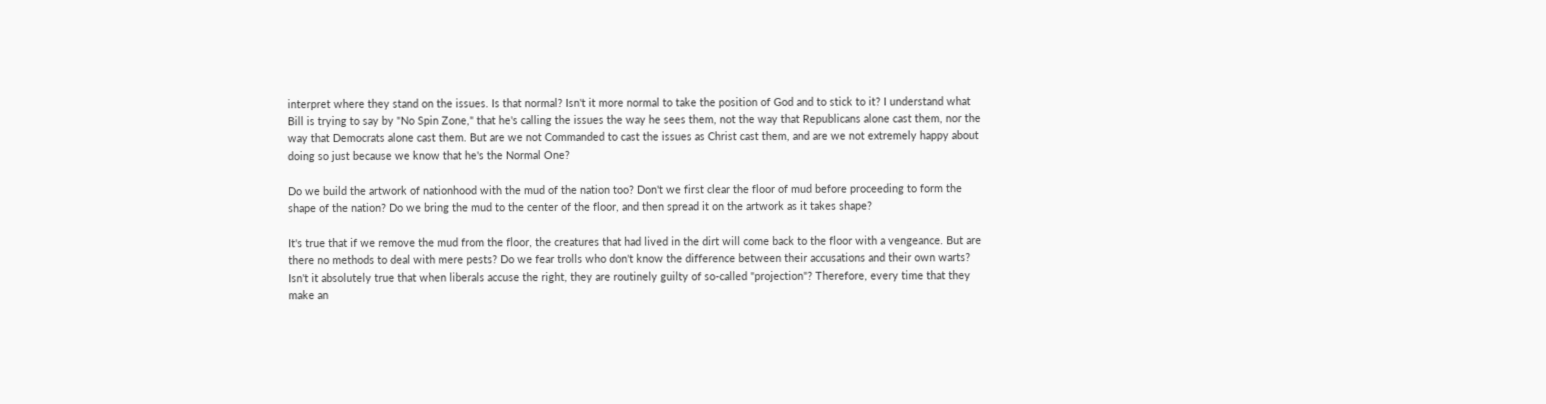interpret where they stand on the issues. Is that normal? Isn't it more normal to take the position of God and to stick to it? I understand what Bill is trying to say by "No Spin Zone," that he's calling the issues the way he sees them, not the way that Republicans alone cast them, nor the way that Democrats alone cast them. But are we not Commanded to cast the issues as Christ cast them, and are we not extremely happy about doing so just because we know that he's the Normal One?

Do we build the artwork of nationhood with the mud of the nation too? Don't we first clear the floor of mud before proceeding to form the shape of the nation? Do we bring the mud to the center of the floor, and then spread it on the artwork as it takes shape?

It's true that if we remove the mud from the floor, the creatures that had lived in the dirt will come back to the floor with a vengeance. But are there no methods to deal with mere pests? Do we fear trolls who don't know the difference between their accusations and their own warts? Isn't it absolutely true that when liberals accuse the right, they are routinely guilty of so-called "projection"? Therefore, every time that they make an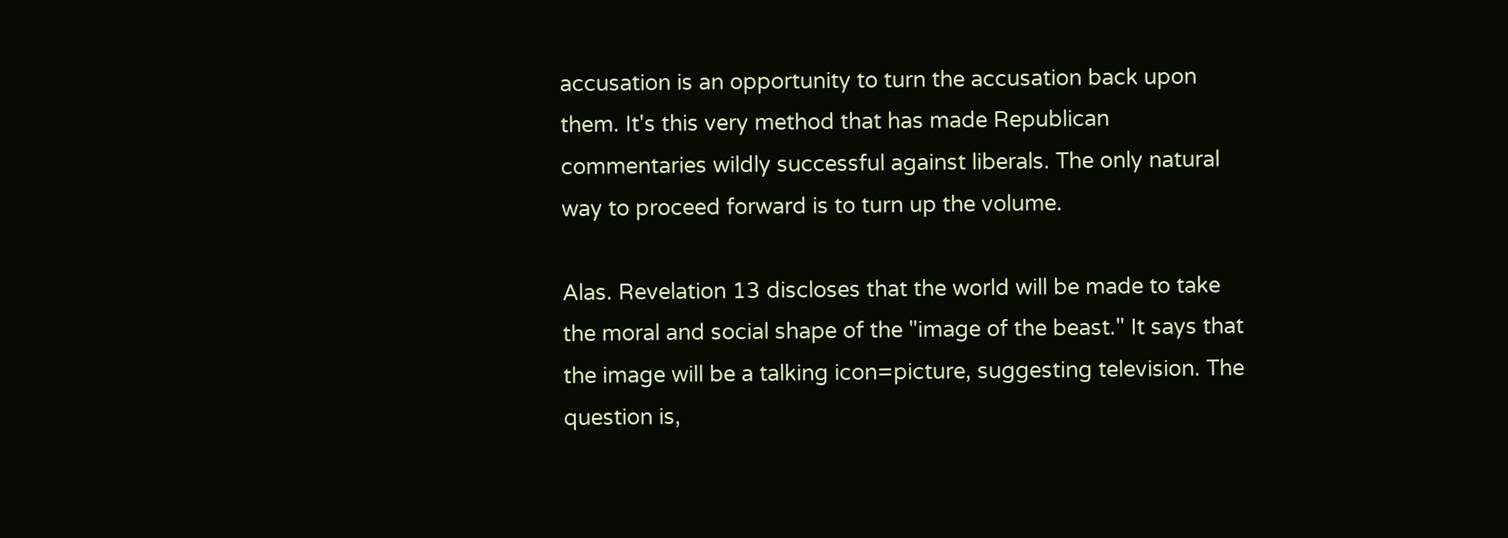accusation is an opportunity to turn the accusation back upon them. It's this very method that has made Republican commentaries wildly successful against liberals. The only natural way to proceed forward is to turn up the volume.

Alas. Revelation 13 discloses that the world will be made to take the moral and social shape of the "image of the beast." It says that the image will be a talking icon=picture, suggesting television. The question is,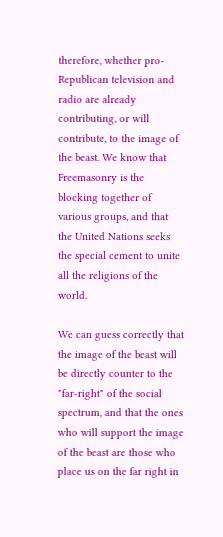therefore, whether pro-Republican television and radio are already contributing, or will contribute, to the image of the beast. We know that Freemasonry is the blocking together of various groups, and that the United Nations seeks the special cement to unite all the religions of the world.

We can guess correctly that the image of the beast will be directly counter to the "far-right" of the social spectrum, and that the ones who will support the image of the beast are those who place us on the far right in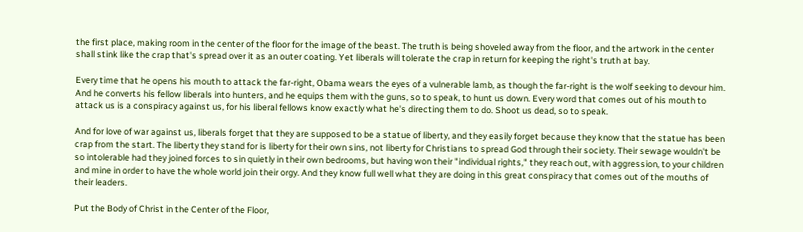the first place, making room in the center of the floor for the image of the beast. The truth is being shoveled away from the floor, and the artwork in the center shall stink like the crap that's spread over it as an outer coating. Yet liberals will tolerate the crap in return for keeping the right's truth at bay.

Every time that he opens his mouth to attack the far-right, Obama wears the eyes of a vulnerable lamb, as though the far-right is the wolf seeking to devour him. And he converts his fellow liberals into hunters, and he equips them with the guns, so to speak, to hunt us down. Every word that comes out of his mouth to attack us is a conspiracy against us, for his liberal fellows know exactly what he's directing them to do. Shoot us dead, so to speak.

And for love of war against us, liberals forget that they are supposed to be a statue of liberty, and they easily forget because they know that the statue has been crap from the start. The liberty they stand for is liberty for their own sins, not liberty for Christians to spread God through their society. Their sewage wouldn't be so intolerable had they joined forces to sin quietly in their own bedrooms, but having won their "individual rights," they reach out, with aggression, to your children and mine in order to have the whole world join their orgy. And they know full well what they are doing in this great conspiracy that comes out of the mouths of their leaders.

Put the Body of Christ in the Center of the Floor,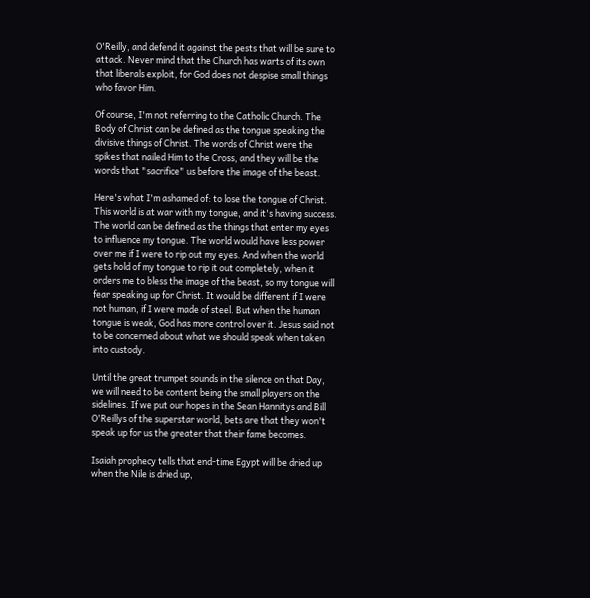O'Reilly, and defend it against the pests that will be sure to attack. Never mind that the Church has warts of its own that liberals exploit, for God does not despise small things who favor Him.

Of course, I'm not referring to the Catholic Church. The Body of Christ can be defined as the tongue speaking the divisive things of Christ. The words of Christ were the spikes that nailed Him to the Cross, and they will be the words that "sacrifice" us before the image of the beast.

Here's what I'm ashamed of: to lose the tongue of Christ. This world is at war with my tongue, and it's having success. The world can be defined as the things that enter my eyes to influence my tongue. The world would have less power over me if I were to rip out my eyes. And when the world gets hold of my tongue to rip it out completely, when it orders me to bless the image of the beast, so my tongue will fear speaking up for Christ. It would be different if I were not human, if I were made of steel. But when the human tongue is weak, God has more control over it. Jesus said not to be concerned about what we should speak when taken into custody.

Until the great trumpet sounds in the silence on that Day, we will need to be content being the small players on the sidelines. If we put our hopes in the Sean Hannitys and Bill O'Reillys of the superstar world, bets are that they won't speak up for us the greater that their fame becomes.

Isaiah prophecy tells that end-time Egypt will be dried up when the Nile is dried up,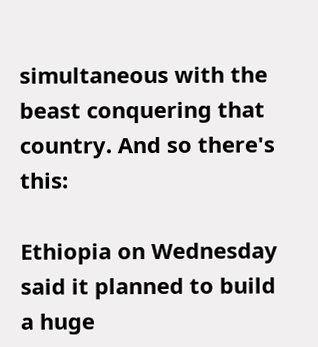simultaneous with the beast conquering that country. And so there's this:

Ethiopia on Wednesday said it planned to build a huge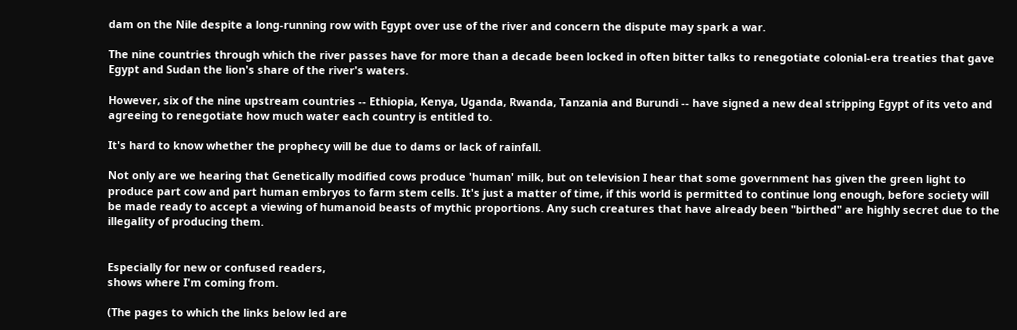dam on the Nile despite a long-running row with Egypt over use of the river and concern the dispute may spark a war.

The nine countries through which the river passes have for more than a decade been locked in often bitter talks to renegotiate colonial-era treaties that gave Egypt and Sudan the lion's share of the river's waters.

However, six of the nine upstream countries -- Ethiopia, Kenya, Uganda, Rwanda, Tanzania and Burundi -- have signed a new deal stripping Egypt of its veto and agreeing to renegotiate how much water each country is entitled to.

It's hard to know whether the prophecy will be due to dams or lack of rainfall.

Not only are we hearing that Genetically modified cows produce 'human' milk, but on television I hear that some government has given the green light to produce part cow and part human embryos to farm stem cells. It's just a matter of time, if this world is permitted to continue long enough, before society will be made ready to accept a viewing of humanoid beasts of mythic proportions. Any such creatures that have already been "birthed" are highly secret due to the illegality of producing them.


Especially for new or confused readers,
shows where I'm coming from.

(The pages to which the links below led are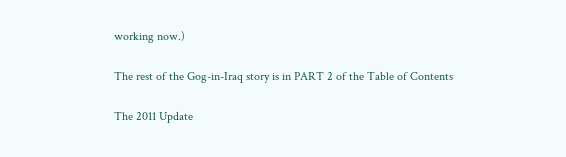working now.)

The rest of the Gog-in-Iraq story is in PART 2 of the Table of Contents

The 2011 Update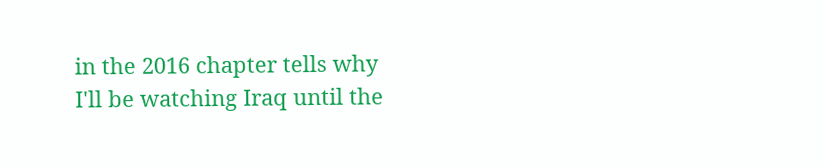in the 2016 chapter tells why
I'll be watching Iraq until the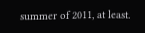summer of 2011, at least.